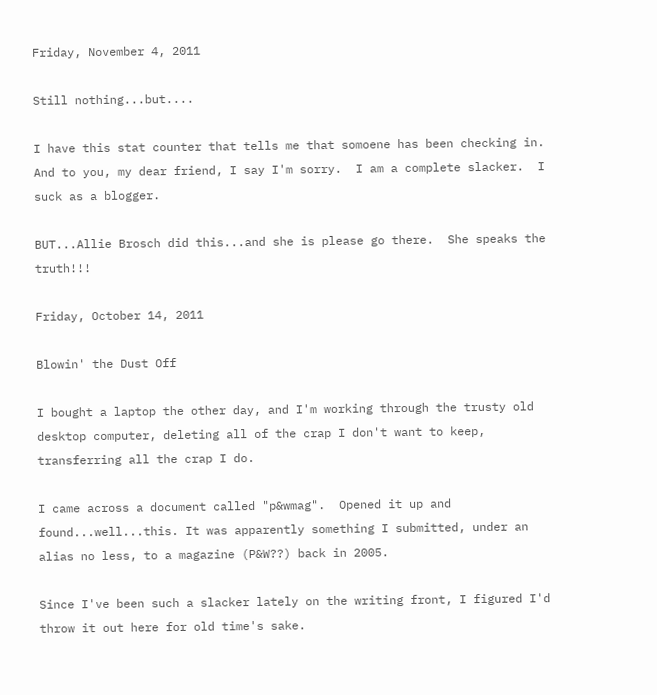Friday, November 4, 2011

Still nothing...but....

I have this stat counter that tells me that somoene has been checking in.  And to you, my dear friend, I say I'm sorry.  I am a complete slacker.  I suck as a blogger.

BUT...Allie Brosch did this...and she is please go there.  She speaks the truth!!!

Friday, October 14, 2011

Blowin' the Dust Off

I bought a laptop the other day, and I'm working through the trusty old desktop computer, deleting all of the crap I don't want to keep, transferring all the crap I do.

I came across a document called "p&wmag".  Opened it up and found...well...this. It was apparently something I submitted, under an alias no less, to a magazine (P&W??) back in 2005.

Since I've been such a slacker lately on the writing front, I figured I'd throw it out here for old time's sake.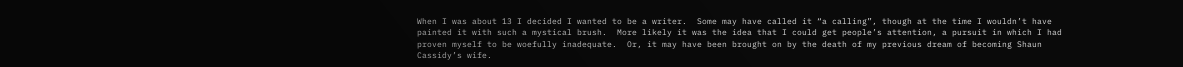When I was about 13 I decided I wanted to be a writer.  Some may have called it “a calling”, though at the time I wouldn’t have painted it with such a mystical brush.  More likely it was the idea that I could get people’s attention, a pursuit in which I had proven myself to be woefully inadequate.  Or, it may have been brought on by the death of my previous dream of becoming Shaun Cassidy’s wife.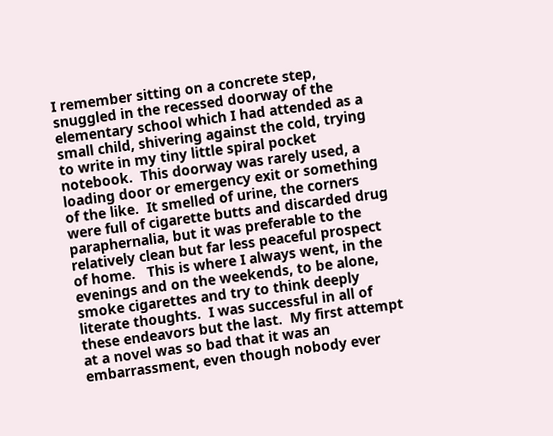I remember sitting on a concrete step, snuggled in the recessed doorway of the elementary school which I had attended as a small child, shivering against the cold, trying to write in my tiny little spiral pocket notebook.  This doorway was rarely used, a loading door or emergency exit or something of the like.  It smelled of urine, the corners were full of cigarette butts and discarded drug paraphernalia, but it was preferable to the relatively clean but far less peaceful prospect of home.   This is where I always went, in the evenings and on the weekends, to be alone, smoke cigarettes and try to think deeply literate thoughts.  I was successful in all of these endeavors but the last.  My first attempt at a novel was so bad that it was an embarrassment, even though nobody ever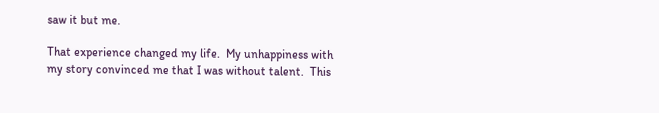saw it but me.

That experience changed my life.  My unhappiness with my story convinced me that I was without talent.  This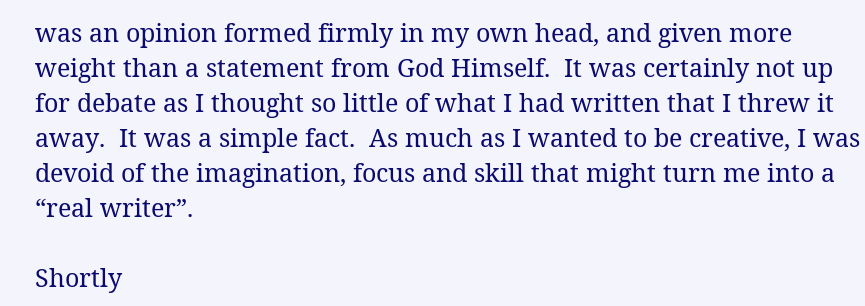was an opinion formed firmly in my own head, and given more weight than a statement from God Himself.  It was certainly not up for debate as I thought so little of what I had written that I threw it away.  It was a simple fact.  As much as I wanted to be creative, I was devoid of the imagination, focus and skill that might turn me into a “real writer”.

Shortly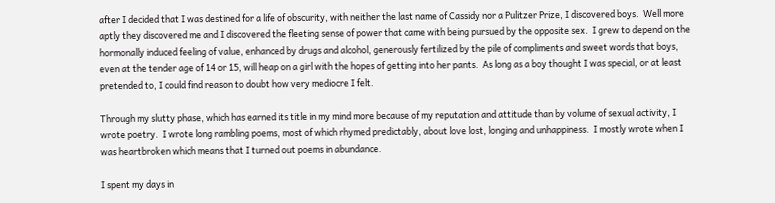after I decided that I was destined for a life of obscurity, with neither the last name of Cassidy nor a Pulitzer Prize, I discovered boys.  Well more aptly they discovered me and I discovered the fleeting sense of power that came with being pursued by the opposite sex.  I grew to depend on the hormonally induced feeling of value, enhanced by drugs and alcohol, generously fertilized by the pile of compliments and sweet words that boys, even at the tender age of 14 or 15, will heap on a girl with the hopes of getting into her pants.  As long as a boy thought I was special, or at least pretended to, I could find reason to doubt how very mediocre I felt.

Through my slutty phase, which has earned its title in my mind more because of my reputation and attitude than by volume of sexual activity, I wrote poetry.  I wrote long rambling poems, most of which rhymed predictably, about love lost, longing and unhappiness.  I mostly wrote when I was heartbroken which means that I turned out poems in abundance.

I spent my days in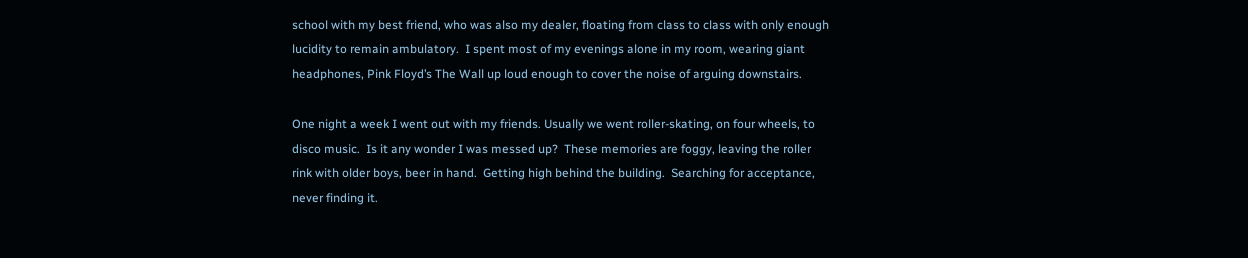school with my best friend, who was also my dealer, floating from class to class with only enough lucidity to remain ambulatory.  I spent most of my evenings alone in my room, wearing giant headphones, Pink Floyd’s The Wall up loud enough to cover the noise of arguing downstairs.

One night a week I went out with my friends. Usually we went roller-skating, on four wheels, to disco music.  Is it any wonder I was messed up?  These memories are foggy, leaving the roller rink with older boys, beer in hand.  Getting high behind the building.  Searching for acceptance, never finding it.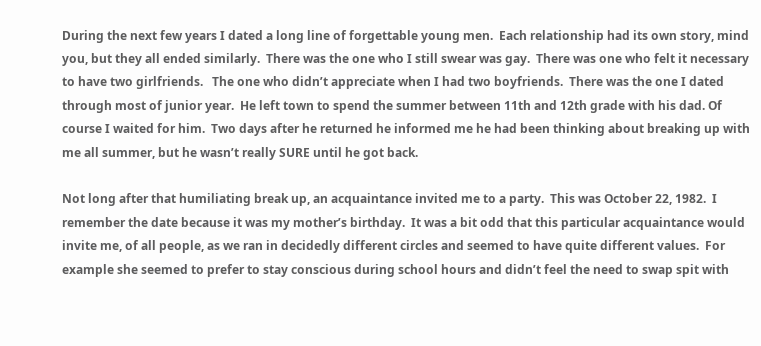During the next few years I dated a long line of forgettable young men.  Each relationship had its own story, mind you, but they all ended similarly.  There was the one who I still swear was gay.  There was one who felt it necessary to have two girlfriends.   The one who didn’t appreciate when I had two boyfriends.  There was the one I dated through most of junior year.  He left town to spend the summer between 11th and 12th grade with his dad. Of course I waited for him.  Two days after he returned he informed me he had been thinking about breaking up with me all summer, but he wasn’t really SURE until he got back.

Not long after that humiliating break up, an acquaintance invited me to a party.  This was October 22, 1982.  I remember the date because it was my mother’s birthday.  It was a bit odd that this particular acquaintance would invite me, of all people, as we ran in decidedly different circles and seemed to have quite different values.  For example she seemed to prefer to stay conscious during school hours and didn’t feel the need to swap spit with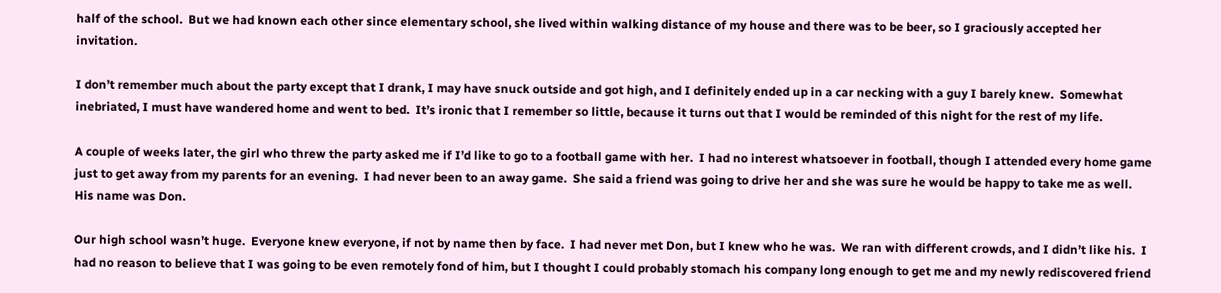half of the school.  But we had known each other since elementary school, she lived within walking distance of my house and there was to be beer, so I graciously accepted her invitation.

I don’t remember much about the party except that I drank, I may have snuck outside and got high, and I definitely ended up in a car necking with a guy I barely knew.  Somewhat inebriated, I must have wandered home and went to bed.  It’s ironic that I remember so little, because it turns out that I would be reminded of this night for the rest of my life.

A couple of weeks later, the girl who threw the party asked me if I’d like to go to a football game with her.  I had no interest whatsoever in football, though I attended every home game just to get away from my parents for an evening.  I had never been to an away game.  She said a friend was going to drive her and she was sure he would be happy to take me as well.  His name was Don.

Our high school wasn’t huge.  Everyone knew everyone, if not by name then by face.  I had never met Don, but I knew who he was.  We ran with different crowds, and I didn’t like his.  I had no reason to believe that I was going to be even remotely fond of him, but I thought I could probably stomach his company long enough to get me and my newly rediscovered friend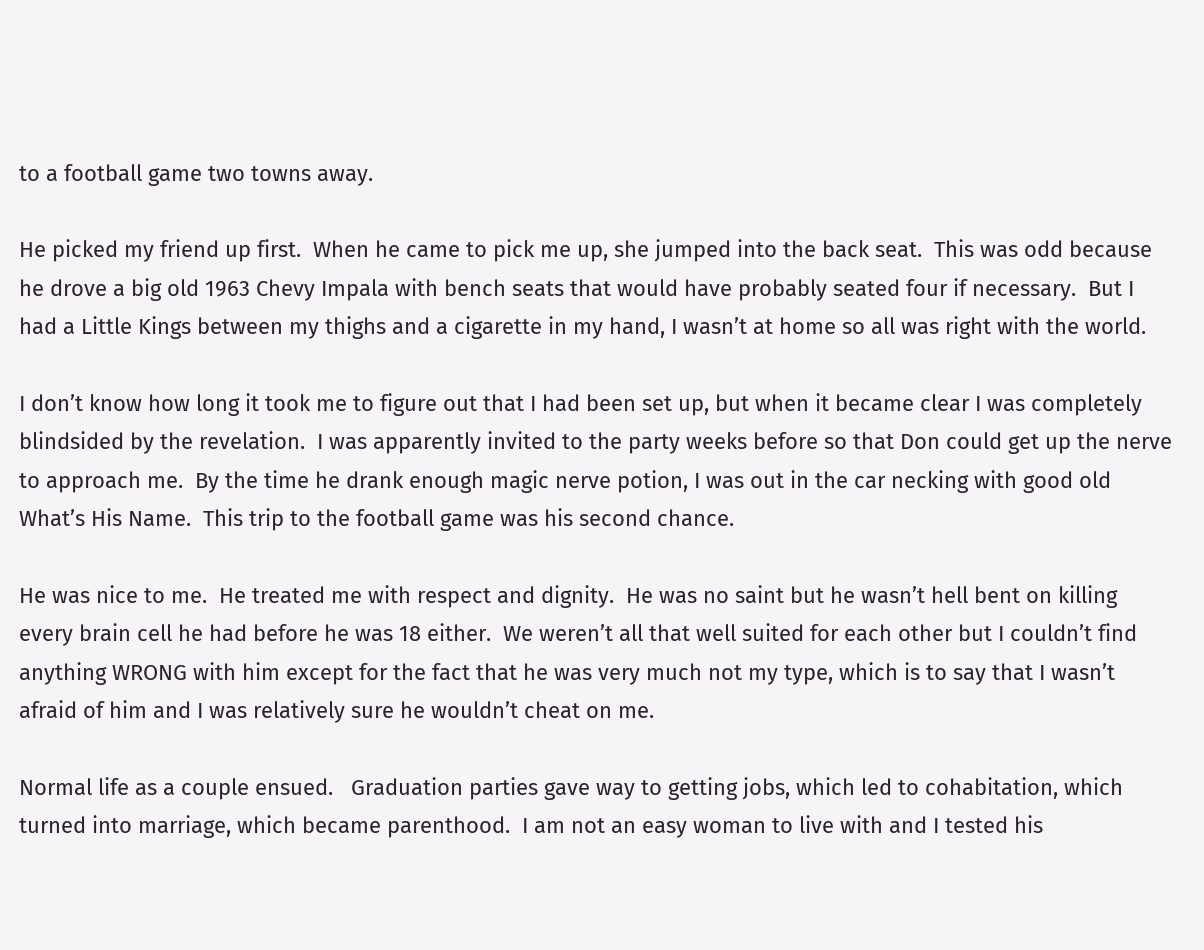to a football game two towns away.

He picked my friend up first.  When he came to pick me up, she jumped into the back seat.  This was odd because he drove a big old 1963 Chevy Impala with bench seats that would have probably seated four if necessary.  But I had a Little Kings between my thighs and a cigarette in my hand, I wasn’t at home so all was right with the world.

I don’t know how long it took me to figure out that I had been set up, but when it became clear I was completely blindsided by the revelation.  I was apparently invited to the party weeks before so that Don could get up the nerve to approach me.  By the time he drank enough magic nerve potion, I was out in the car necking with good old What’s His Name.  This trip to the football game was his second chance.

He was nice to me.  He treated me with respect and dignity.  He was no saint but he wasn’t hell bent on killing every brain cell he had before he was 18 either.  We weren’t all that well suited for each other but I couldn’t find anything WRONG with him except for the fact that he was very much not my type, which is to say that I wasn’t afraid of him and I was relatively sure he wouldn’t cheat on me.

Normal life as a couple ensued.   Graduation parties gave way to getting jobs, which led to cohabitation, which turned into marriage, which became parenthood.  I am not an easy woman to live with and I tested his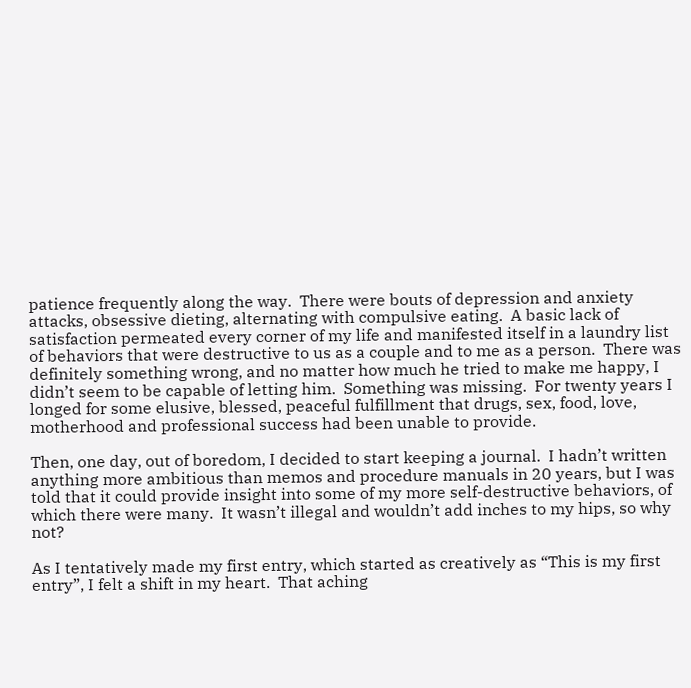patience frequently along the way.  There were bouts of depression and anxiety attacks, obsessive dieting, alternating with compulsive eating.  A basic lack of satisfaction permeated every corner of my life and manifested itself in a laundry list of behaviors that were destructive to us as a couple and to me as a person.  There was definitely something wrong, and no matter how much he tried to make me happy, I didn’t seem to be capable of letting him.  Something was missing.  For twenty years I longed for some elusive, blessed, peaceful fulfillment that drugs, sex, food, love, motherhood and professional success had been unable to provide.

Then, one day, out of boredom, I decided to start keeping a journal.  I hadn’t written anything more ambitious than memos and procedure manuals in 20 years, but I was told that it could provide insight into some of my more self-destructive behaviors, of which there were many.  It wasn’t illegal and wouldn’t add inches to my hips, so why not?

As I tentatively made my first entry, which started as creatively as “This is my first entry”, I felt a shift in my heart.  That aching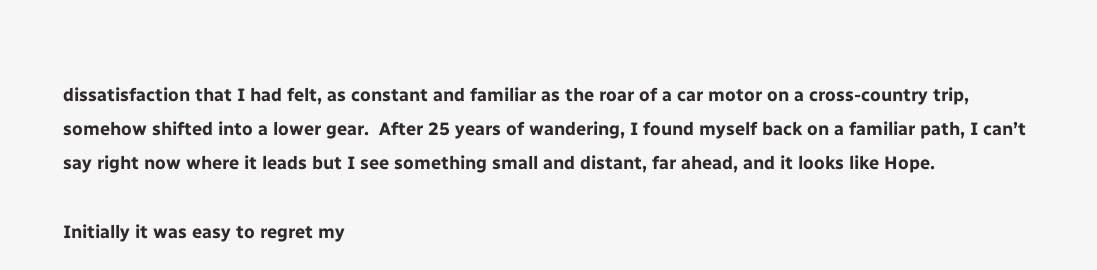dissatisfaction that I had felt, as constant and familiar as the roar of a car motor on a cross-country trip, somehow shifted into a lower gear.  After 25 years of wandering, I found myself back on a familiar path, I can’t say right now where it leads but I see something small and distant, far ahead, and it looks like Hope.

Initially it was easy to regret my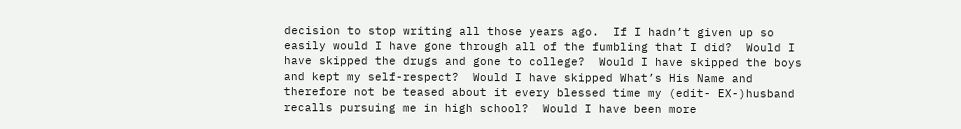decision to stop writing all those years ago.  If I hadn’t given up so easily would I have gone through all of the fumbling that I did?  Would I have skipped the drugs and gone to college?  Would I have skipped the boys and kept my self-respect?  Would I have skipped What’s His Name and therefore not be teased about it every blessed time my (edit- EX-)husband recalls pursuing me in high school?  Would I have been more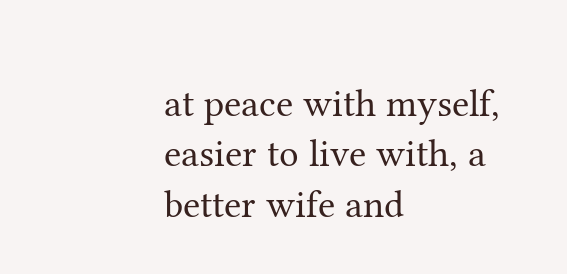at peace with myself, easier to live with, a better wife and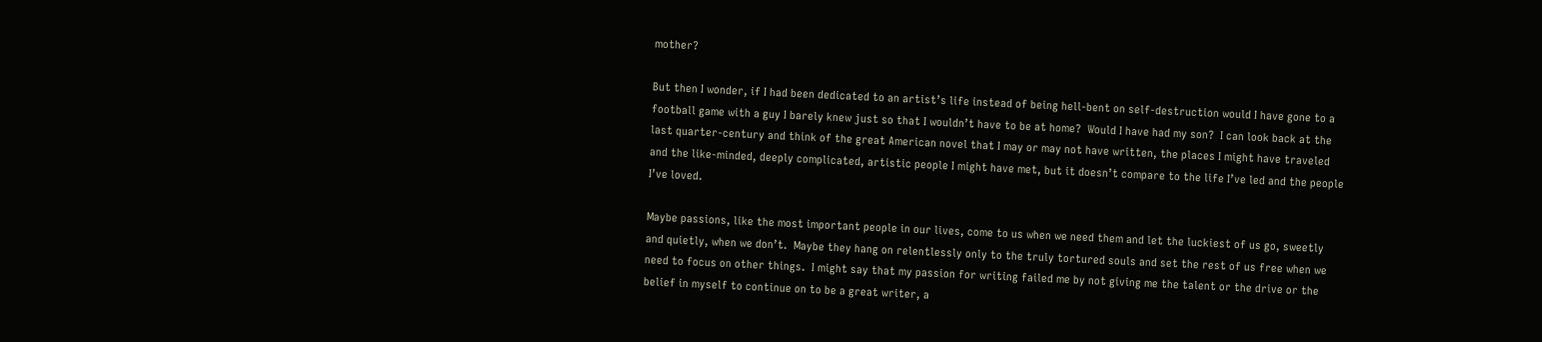mother?

But then I wonder, if I had been dedicated to an artist’s life instead of being hell-bent on self-destruction would I have gone to a football game with a guy I barely knew just so that I wouldn’t have to be at home?  Would I have had my son?  I can look back at the last quarter-century and think of the great American novel that I may or may not have written, the places I might have traveled and the like-minded, deeply complicated, artistic people I might have met, but it doesn’t compare to the life I’ve led and the people I’ve loved.

Maybe passions, like the most important people in our lives, come to us when we need them and let the luckiest of us go, sweetly and quietly, when we don’t.  Maybe they hang on relentlessly only to the truly tortured souls and set the rest of us free when we need to focus on other things.  I might say that my passion for writing failed me by not giving me the talent or the drive or the belief in myself to continue on to be a great writer, a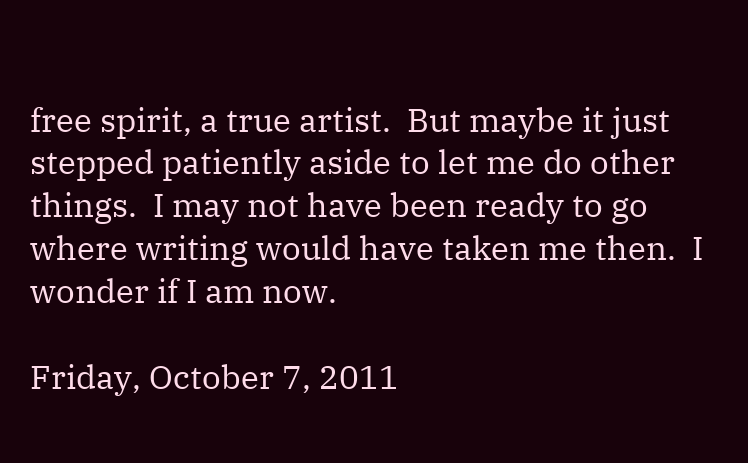free spirit, a true artist.  But maybe it just stepped patiently aside to let me do other things.  I may not have been ready to go where writing would have taken me then.  I wonder if I am now.

Friday, October 7, 2011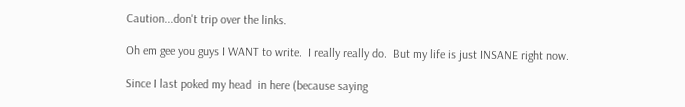Caution...don't trip over the links.

Oh em gee you guys I WANT to write.  I really really do.  But my life is just INSANE right now.

Since I last poked my head  in here (because saying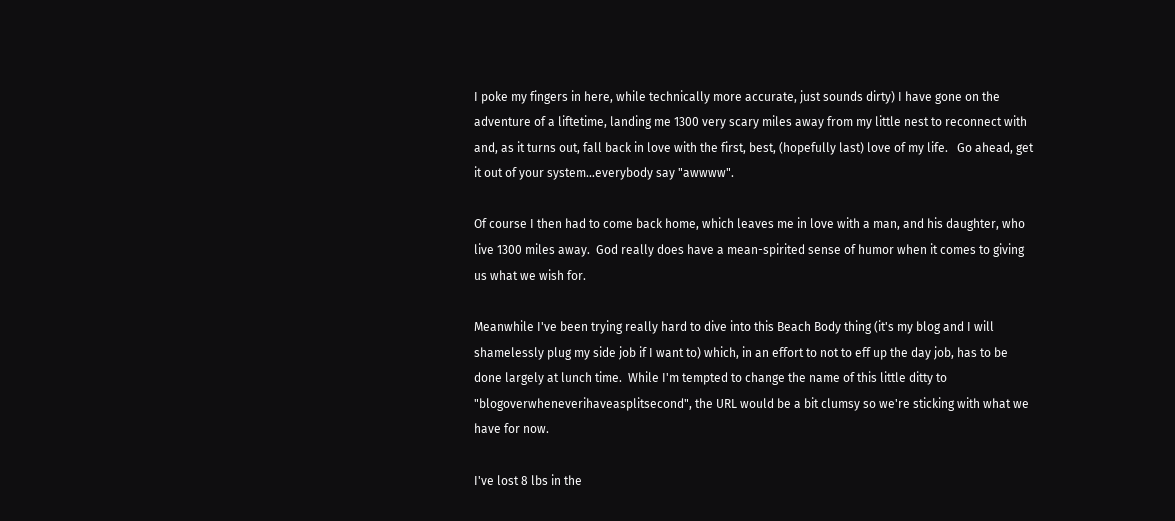I poke my fingers in here, while technically more accurate, just sounds dirty) I have gone on the adventure of a liftetime, landing me 1300 very scary miles away from my little nest to reconnect with and, as it turns out, fall back in love with the first, best, (hopefully last) love of my life.   Go ahead, get it out of your system...everybody say "awwww".

Of course I then had to come back home, which leaves me in love with a man, and his daughter, who live 1300 miles away.  God really does have a mean-spirited sense of humor when it comes to giving us what we wish for.

Meanwhile I've been trying really hard to dive into this Beach Body thing (it's my blog and I will shamelessly plug my side job if I want to) which, in an effort to not to eff up the day job, has to be done largely at lunch time.  While I'm tempted to change the name of this little ditty to "blogoverwheneverihaveasplitsecond", the URL would be a bit clumsy so we're sticking with what we have for now.

I've lost 8 lbs in the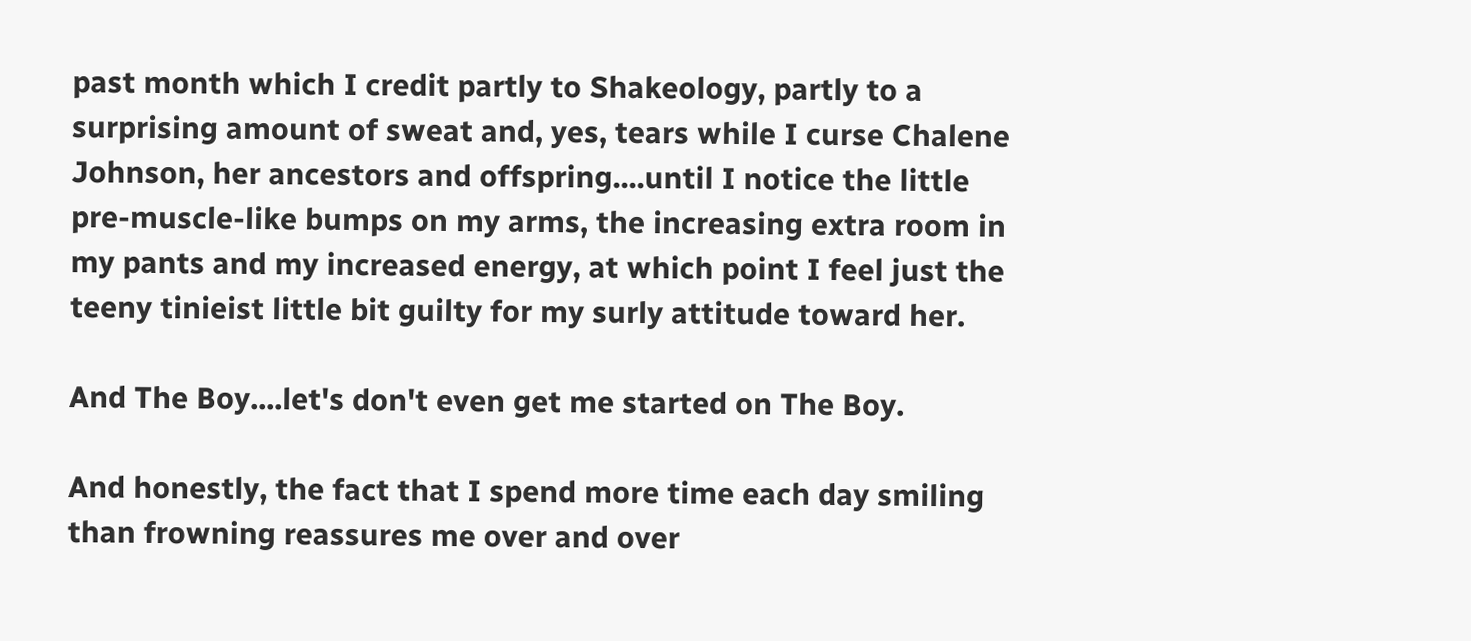past month which I credit partly to Shakeology, partly to a surprising amount of sweat and, yes, tears while I curse Chalene Johnson, her ancestors and offspring....until I notice the little pre-muscle-like bumps on my arms, the increasing extra room in my pants and my increased energy, at which point I feel just the teeny tinieist little bit guilty for my surly attitude toward her.

And The Boy....let's don't even get me started on The Boy.

And honestly, the fact that I spend more time each day smiling than frowning reassures me over and over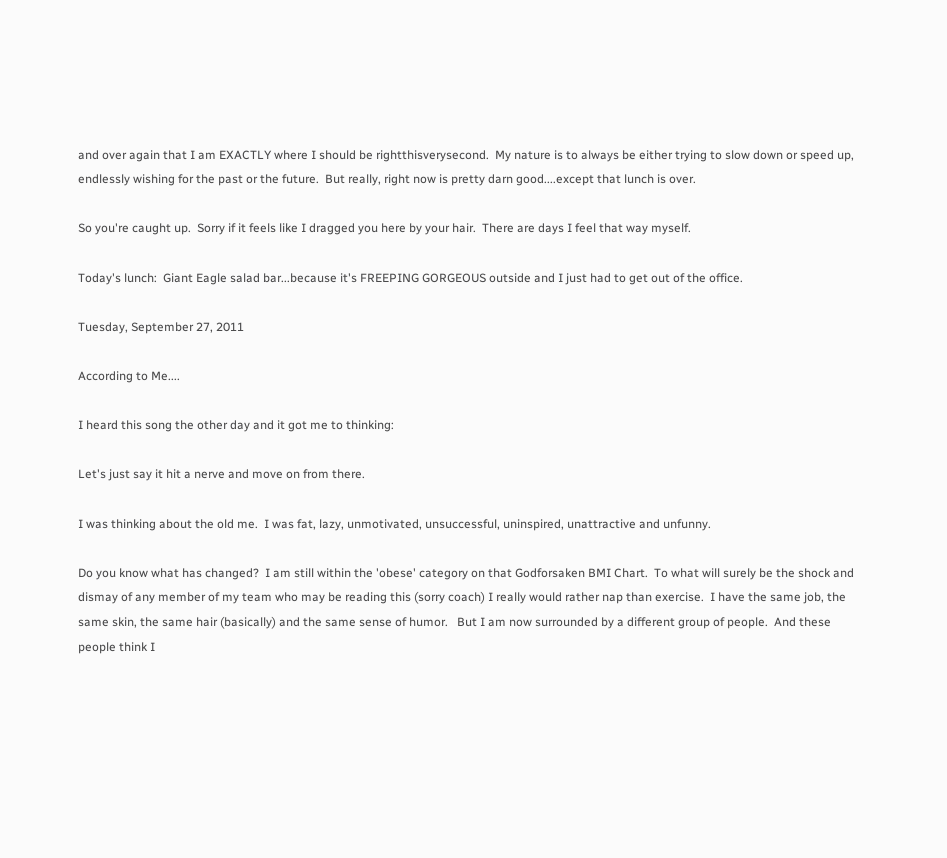and over again that I am EXACTLY where I should be rightthisverysecond.  My nature is to always be either trying to slow down or speed up, endlessly wishing for the past or the future.  But really, right now is pretty darn good....except that lunch is over.

So you're caught up.  Sorry if it feels like I dragged you here by your hair.  There are days I feel that way myself.

Today's lunch:  Giant Eagle salad bar...because it's FREEPING GORGEOUS outside and I just had to get out of the office.

Tuesday, September 27, 2011

According to Me....

I heard this song the other day and it got me to thinking:

Let's just say it hit a nerve and move on from there.

I was thinking about the old me.  I was fat, lazy, unmotivated, unsuccessful, uninspired, unattractive and unfunny.

Do you know what has changed?  I am still within the 'obese' category on that Godforsaken BMI Chart.  To what will surely be the shock and dismay of any member of my team who may be reading this (sorry coach) I really would rather nap than exercise.  I have the same job, the same skin, the same hair (basically) and the same sense of humor.   But I am now surrounded by a different group of people.  And these people think I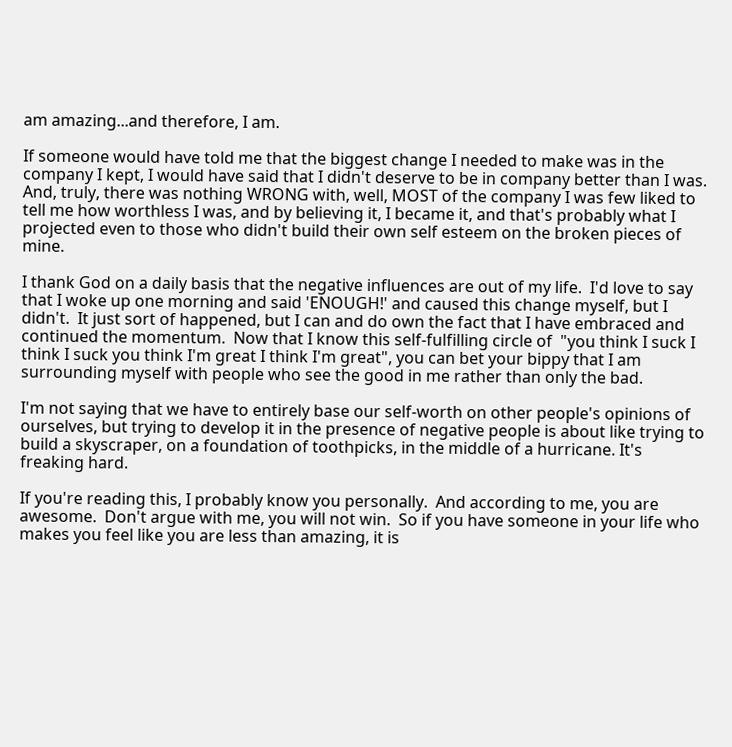am amazing...and therefore, I am.

If someone would have told me that the biggest change I needed to make was in the company I kept, I would have said that I didn't deserve to be in company better than I was. And, truly, there was nothing WRONG with, well, MOST of the company I was few liked to tell me how worthless I was, and by believing it, I became it, and that's probably what I projected even to those who didn't build their own self esteem on the broken pieces of mine.

I thank God on a daily basis that the negative influences are out of my life.  I'd love to say that I woke up one morning and said 'ENOUGH!' and caused this change myself, but I didn't.  It just sort of happened, but I can and do own the fact that I have embraced and continued the momentum.  Now that I know this self-fulfilling circle of  "you think I suck I think I suck you think I'm great I think I'm great", you can bet your bippy that I am surrounding myself with people who see the good in me rather than only the bad.

I'm not saying that we have to entirely base our self-worth on other people's opinions of ourselves, but trying to develop it in the presence of negative people is about like trying to build a skyscraper, on a foundation of toothpicks, in the middle of a hurricane. It's freaking hard.

If you're reading this, I probably know you personally.  And according to me, you are awesome.  Don't argue with me, you will not win.  So if you have someone in your life who makes you feel like you are less than amazing, it is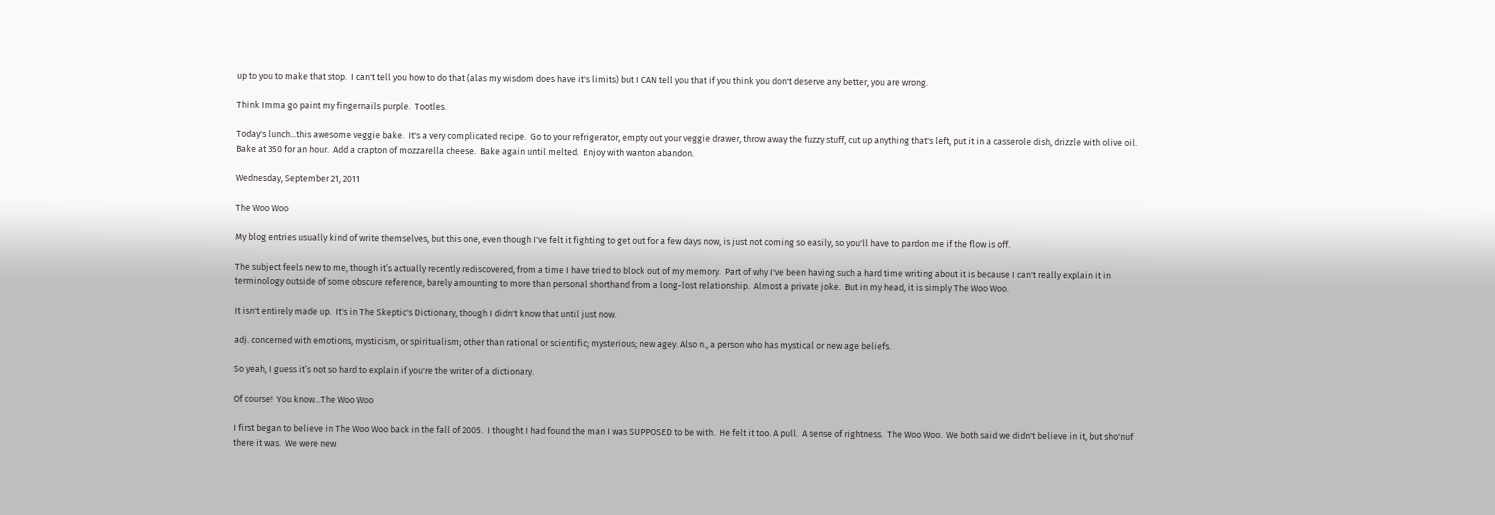up to you to make that stop.  I can't tell you how to do that (alas my wisdom does have it's limits) but I CAN tell you that if you think you don't deserve any better, you are wrong.

Think Imma go paint my fingernails purple.  Tootles.

Today's lunch...this awesome veggie bake.  It's a very complicated recipe.  Go to your refrigerator, empty out your veggie drawer, throw away the fuzzy stuff, cut up anything that's left, put it in a casserole dish, drizzle with olive oil. Bake at 350 for an hour.  Add a crapton of mozzarella cheese.  Bake again until melted.  Enjoy with wanton abandon.

Wednesday, September 21, 2011

The Woo Woo

My blog entries usually kind of write themselves, but this one, even though I've felt it fighting to get out for a few days now, is just not coming so easily, so you'll have to pardon me if the flow is off.

The subject feels new to me, though it’s actually recently rediscovered, from a time I have tried to block out of my memory.  Part of why I've been having such a hard time writing about it is because I can't really explain it in terminology outside of some obscure reference, barely amounting to more than personal shorthand from a long-lost relationship.  Almost a private joke.  But in my head, it is simply The Woo Woo.

It isn't entirely made up.  It's in The Skeptic's Dictionary, though I didn't know that until just now.

adj. concerned with emotions, mysticism, or spiritualism; other than rational or scientific; mysterious; new agey. Also n., a person who has mystical or new age beliefs.

So yeah, I guess it’s not so hard to explain if you're the writer of a dictionary.

Of course!  You know...The Woo Woo

I first began to believe in The Woo Woo back in the fall of 2005.  I thought I had found the man I was SUPPOSED to be with.  He felt it too. A pull.  A sense of rightness.  The Woo Woo.  We both said we didn't believe in it, but sho'nuf there it was.  We were new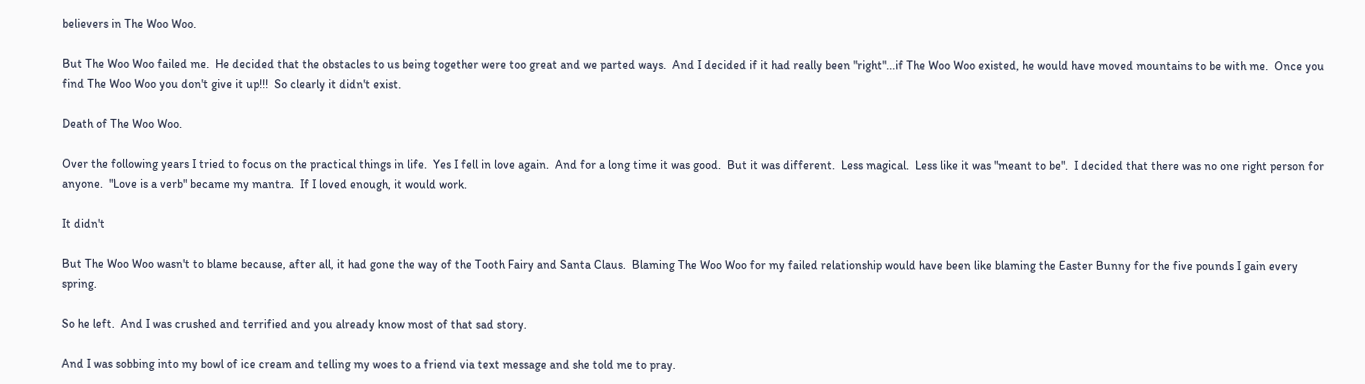believers in The Woo Woo.

But The Woo Woo failed me.  He decided that the obstacles to us being together were too great and we parted ways.  And I decided if it had really been "right"...if The Woo Woo existed, he would have moved mountains to be with me.  Once you find The Woo Woo you don't give it up!!!  So clearly it didn't exist.

Death of The Woo Woo.

Over the following years I tried to focus on the practical things in life.  Yes I fell in love again.  And for a long time it was good.  But it was different.  Less magical.  Less like it was "meant to be".  I decided that there was no one right person for anyone.  "Love is a verb" became my mantra.  If I loved enough, it would work.

It didn't

But The Woo Woo wasn't to blame because, after all, it had gone the way of the Tooth Fairy and Santa Claus.  Blaming The Woo Woo for my failed relationship would have been like blaming the Easter Bunny for the five pounds I gain every spring.

So he left.  And I was crushed and terrified and you already know most of that sad story.

And I was sobbing into my bowl of ice cream and telling my woes to a friend via text message and she told me to pray.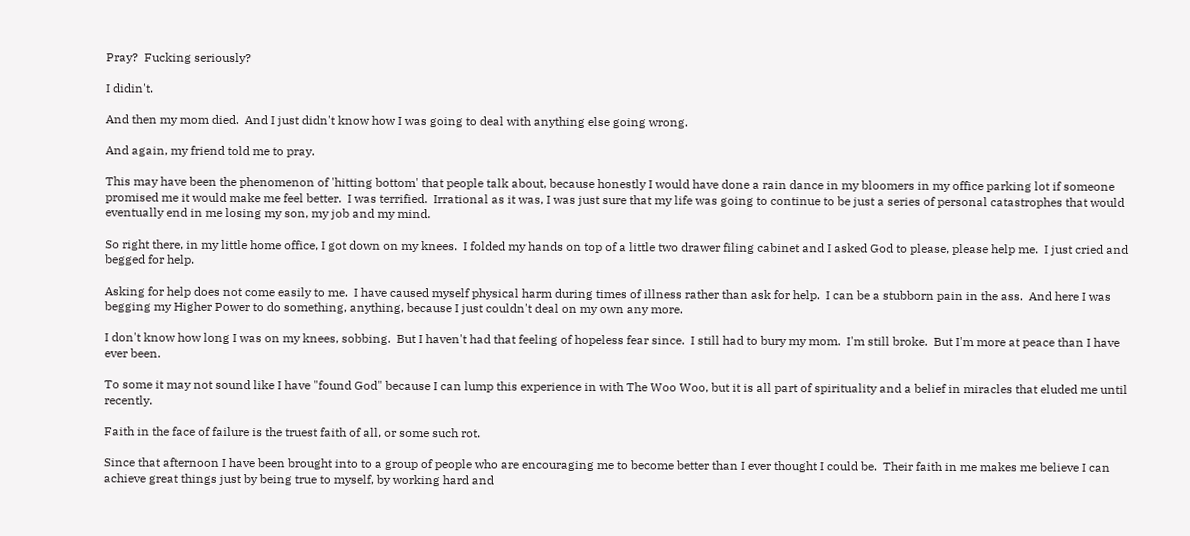Pray?  Fucking seriously?

I didin't.

And then my mom died.  And I just didn't know how I was going to deal with anything else going wrong.

And again, my friend told me to pray.

This may have been the phenomenon of 'hitting bottom' that people talk about, because honestly I would have done a rain dance in my bloomers in my office parking lot if someone promised me it would make me feel better.  I was terrified.  Irrational as it was, I was just sure that my life was going to continue to be just a series of personal catastrophes that would eventually end in me losing my son, my job and my mind.

So right there, in my little home office, I got down on my knees.  I folded my hands on top of a little two drawer filing cabinet and I asked God to please, please help me.  I just cried and begged for help.

Asking for help does not come easily to me.  I have caused myself physical harm during times of illness rather than ask for help.  I can be a stubborn pain in the ass.  And here I was begging my Higher Power to do something, anything, because I just couldn't deal on my own any more.

I don't know how long I was on my knees, sobbing.  But I haven't had that feeling of hopeless fear since.  I still had to bury my mom.  I'm still broke.  But I'm more at peace than I have ever been.

To some it may not sound like I have "found God" because I can lump this experience in with The Woo Woo, but it is all part of spirituality and a belief in miracles that eluded me until recently.

Faith in the face of failure is the truest faith of all, or some such rot.

Since that afternoon I have been brought into to a group of people who are encouraging me to become better than I ever thought I could be.  Their faith in me makes me believe I can achieve great things just by being true to myself, by working hard and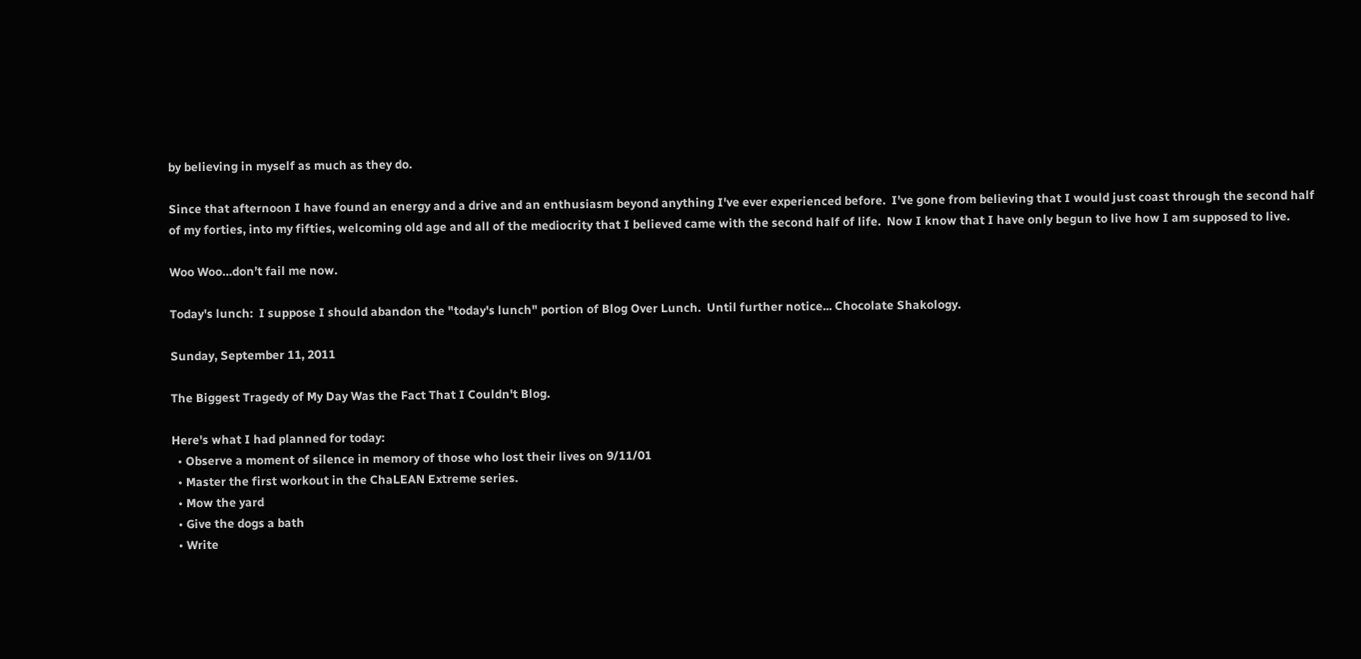by believing in myself as much as they do.

Since that afternoon I have found an energy and a drive and an enthusiasm beyond anything I've ever experienced before.  I've gone from believing that I would just coast through the second half of my forties, into my fifties, welcoming old age and all of the mediocrity that I believed came with the second half of life.  Now I know that I have only begun to live how I am supposed to live.

Woo Woo…don’t fail me now.

Today's lunch:  I suppose I should abandon the "today's lunch" portion of Blog Over Lunch.  Until further notice... Chocolate Shakology.

Sunday, September 11, 2011

The Biggest Tragedy of My Day Was the Fact That I Couldn't Blog.

Here's what I had planned for today:
  • Observe a moment of silence in memory of those who lost their lives on 9/11/01
  • Master the first workout in the ChaLEAN Extreme series.
  • Mow the yard
  • Give the dogs a bath
  • Write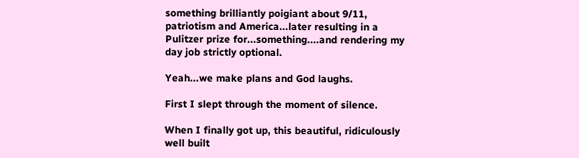something brilliantly poigiant about 9/11, patriotism and America...later resulting in a Pulitzer prize for...something....and rendering my day job strictly optional.

Yeah...we make plans and God laughs.

First I slept through the moment of silence.

When I finally got up, this beautiful, ridiculously well built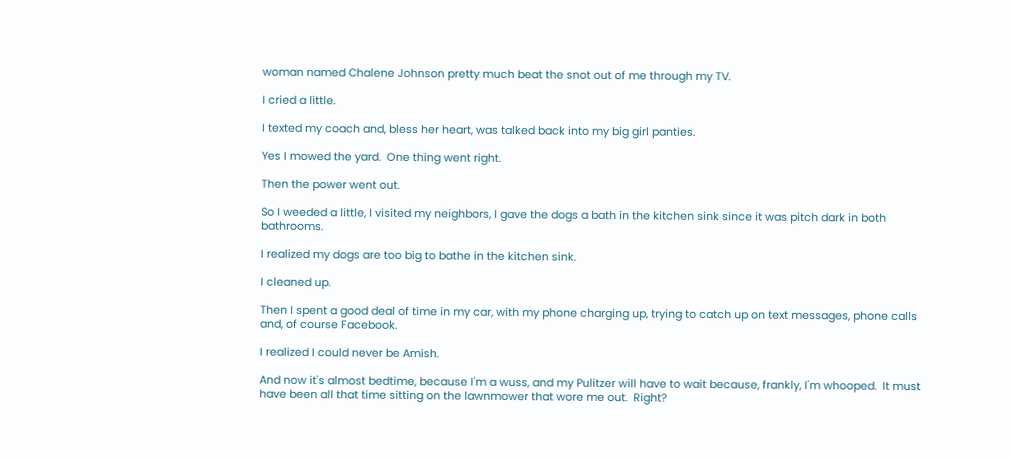woman named Chalene Johnson pretty much beat the snot out of me through my TV.

I cried a little.

I texted my coach and, bless her heart, was talked back into my big girl panties.

Yes I mowed the yard.  One thing went right.

Then the power went out.

So I weeded a little, I visited my neighbors, I gave the dogs a bath in the kitchen sink since it was pitch dark in both bathrooms.

I realized my dogs are too big to bathe in the kitchen sink.

I cleaned up.

Then I spent a good deal of time in my car, with my phone charging up, trying to catch up on text messages, phone calls and, of course Facebook.

I realized I could never be Amish.

And now it's almost bedtime, because I'm a wuss, and my Pulitzer will have to wait because, frankly, I'm whooped.  It must have been all that time sitting on the lawnmower that wore me out.  Right?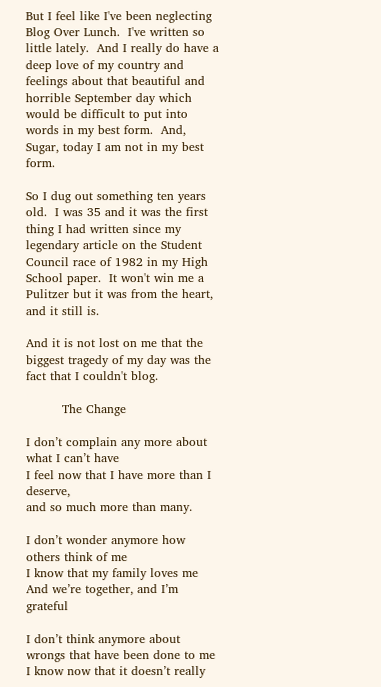But I feel like I've been neglecting Blog Over Lunch.  I've written so little lately.  And I really do have a deep love of my country and feelings about that beautiful and horrible September day which would be difficult to put into words in my best form.  And, Sugar, today I am not in my best form.

So I dug out something ten years old.  I was 35 and it was the first thing I had written since my legendary article on the Student Council race of 1982 in my High School paper.  It won't win me a Pulitzer but it was from the heart, and it still is.

And it is not lost on me that the biggest tragedy of my day was the fact that I couldn't blog.

         The Change

I don’t complain any more about what I can’t have
I feel now that I have more than I deserve,
and so much more than many.

I don’t wonder anymore how others think of me
I know that my family loves me
And we’re together, and I’m grateful

I don’t think anymore about wrongs that have been done to me
I know now that it doesn’t really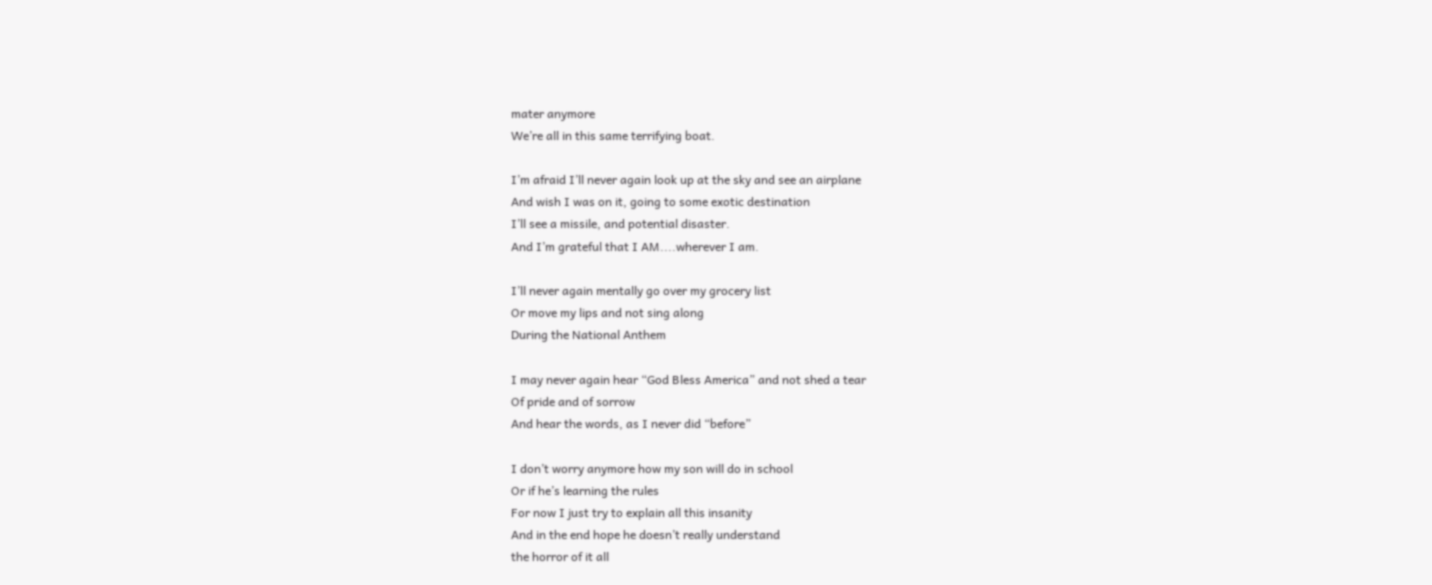mater anymore
We’re all in this same terrifying boat.

I’m afraid I’ll never again look up at the sky and see an airplane
And wish I was on it, going to some exotic destination
I’ll see a missile, and potential disaster.
And I’m grateful that I AM....wherever I am.

I’ll never again mentally go over my grocery list
Or move my lips and not sing along
During the National Anthem

I may never again hear “God Bless America” and not shed a tear
Of pride and of sorrow
And hear the words, as I never did “before”

I don’t worry anymore how my son will do in school
Or if he’s learning the rules
For now I just try to explain all this insanity
And in the end hope he doesn’t really understand
the horror of it all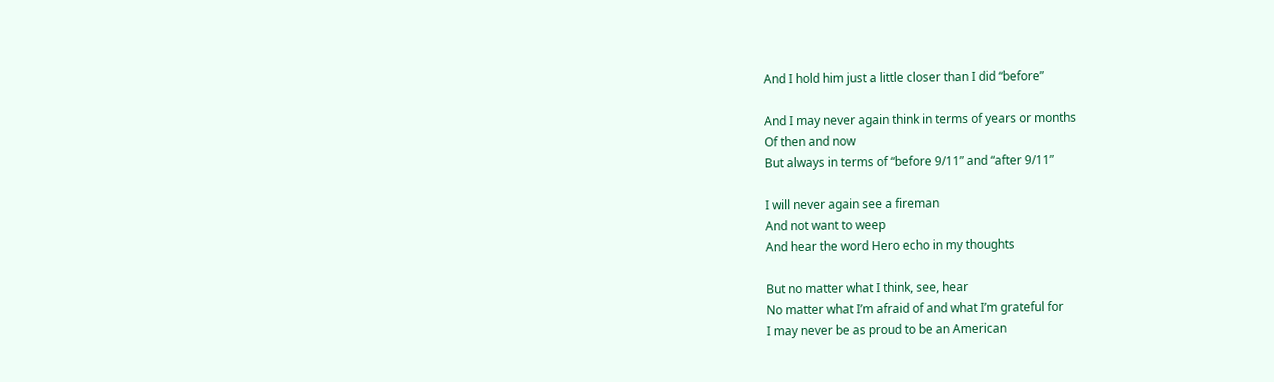And I hold him just a little closer than I did “before”

And I may never again think in terms of years or months
Of then and now
But always in terms of “before 9/11” and “after 9/11”

I will never again see a fireman
And not want to weep
And hear the word Hero echo in my thoughts

But no matter what I think, see, hear
No matter what I’m afraid of and what I’m grateful for
I may never be as proud to be an American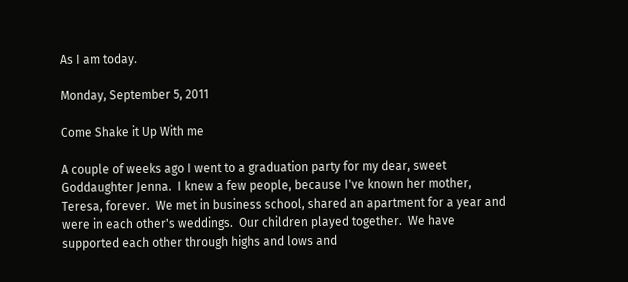As I am today.

Monday, September 5, 2011

Come Shake it Up With me

A couple of weeks ago I went to a graduation party for my dear, sweet Goddaughter Jenna.  I knew a few people, because I've known her mother, Teresa, forever.  We met in business school, shared an apartment for a year and were in each other's weddings.  Our children played together.  We have supported each other through highs and lows and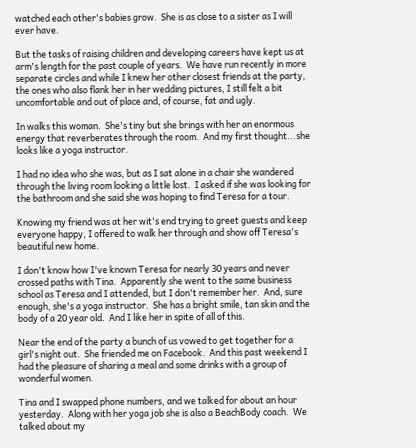watched each other's babies grow.  She is as close to a sister as I will ever have.

But the tasks of raising children and developing careers have kept us at arm's length for the past couple of years.  We have run recently in more separate circles and while I knew her other closest friends at the party, the ones who also flank her in her wedding pictures, I still felt a bit uncomfortable and out of place and, of course, fat and ugly.

In walks this woman.  She's tiny but she brings with her an enormous energy that reverberates through the room.  And my first thought...she looks like a yoga instructor.

I had no idea who she was, but as I sat alone in a chair she wandered through the living room looking a little lost.  I asked if she was looking for the bathroom and she said she was hoping to find Teresa for a tour.

Knowing my friend was at her wit's end trying to greet guests and keep everyone happy, I offered to walk her through and show off Teresa's beautiful new home.

I don't know how I've known Teresa for nearly 30 years and never crossed paths with Tina.  Apparently she went to the same business school as Teresa and I attended, but I don't remember her.  And, sure enough, she's a yoga instructor.  She has a bright smile, tan skin and the body of a 20 year old.  And I like her in spite of all of this.

Near the end of the party a bunch of us vowed to get together for a girl's night out.  She friended me on Facebook.  And this past weekend I had the pleasure of sharing a meal and some drinks with a group of wonderful women.

Tina and I swapped phone numbers, and we talked for about an hour yesterday.  Along with her yoga job she is also a BeachBody coach.  We talked about my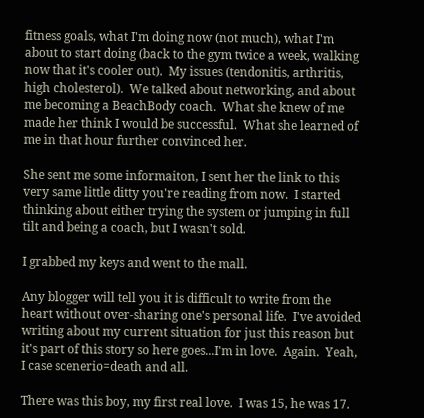fitness goals, what I'm doing now (not much), what I'm about to start doing (back to the gym twice a week, walking now that it's cooler out).  My issues (tendonitis, arthritis, high cholesterol).  We talked about networking, and about me becoming a BeachBody coach.  What she knew of me made her think I would be successful.  What she learned of me in that hour further convinced her.

She sent me some informaiton, I sent her the link to this very same little ditty you're reading from now.  I started thinking about either trying the system or jumping in full tilt and being a coach, but I wasn't sold.

I grabbed my keys and went to the mall.

Any blogger will tell you it is difficult to write from the heart without over-sharing one's personal life.  I've avoided writing about my current situation for just this reason but it's part of this story so here goes...I'm in love.  Again.  Yeah, I case scenerio=death and all.

There was this boy, my first real love.  I was 15, he was 17.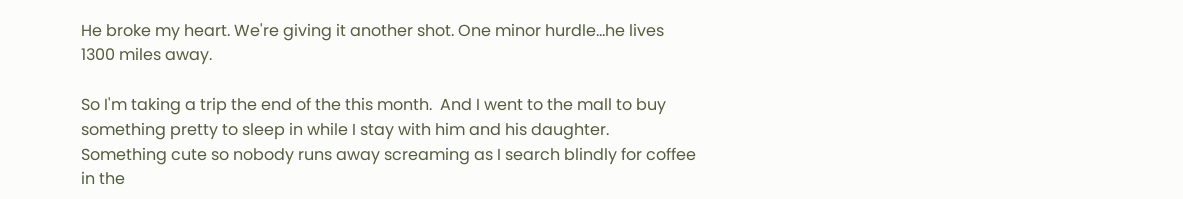He broke my heart. We're giving it another shot. One minor hurdle...he lives 1300 miles away.

So I'm taking a trip the end of the this month.  And I went to the mall to buy something pretty to sleep in while I stay with him and his daughter.  Something cute so nobody runs away screaming as I search blindly for coffee in the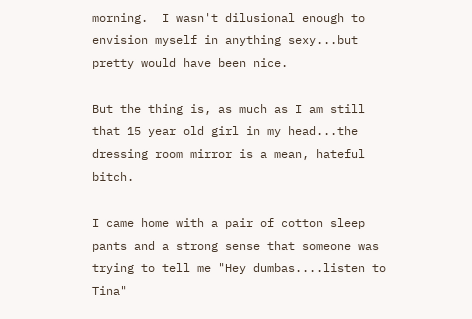morning.  I wasn't dilusional enough to envision myself in anything sexy...but pretty would have been nice.

But the thing is, as much as I am still that 15 year old girl in my head...the dressing room mirror is a mean, hateful bitch.

I came home with a pair of cotton sleep pants and a strong sense that someone was trying to tell me "Hey dumbas....listen to Tina"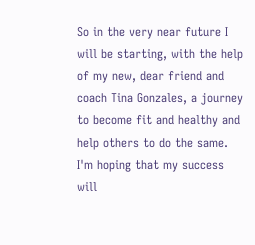So in the very near future I will be starting, with the help of my new, dear friend and coach Tina Gonzales, a journey to become fit and healthy and help others to do the same.  I'm hoping that my success will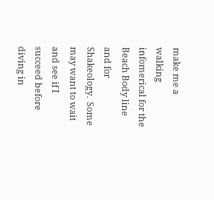make me a walking infomerical for the Beach Body line and for Shakeology.  Some may want to wait and see if I succeed before diving in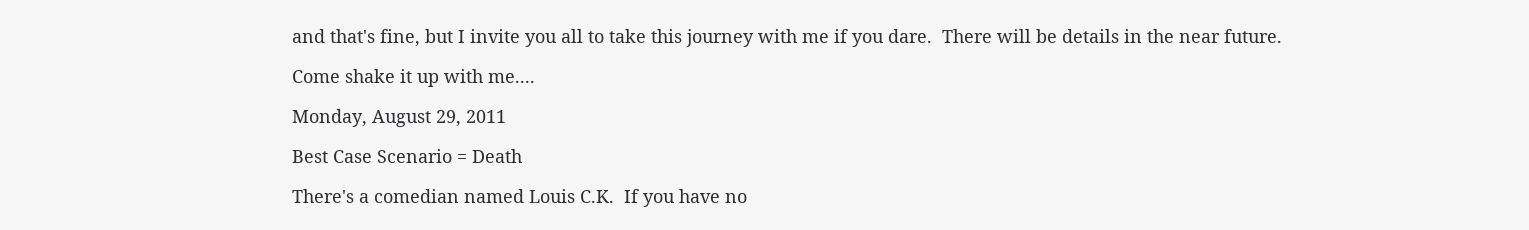and that's fine, but I invite you all to take this journey with me if you dare.  There will be details in the near future.

Come shake it up with me....

Monday, August 29, 2011

Best Case Scenario = Death

There's a comedian named Louis C.K.  If you have no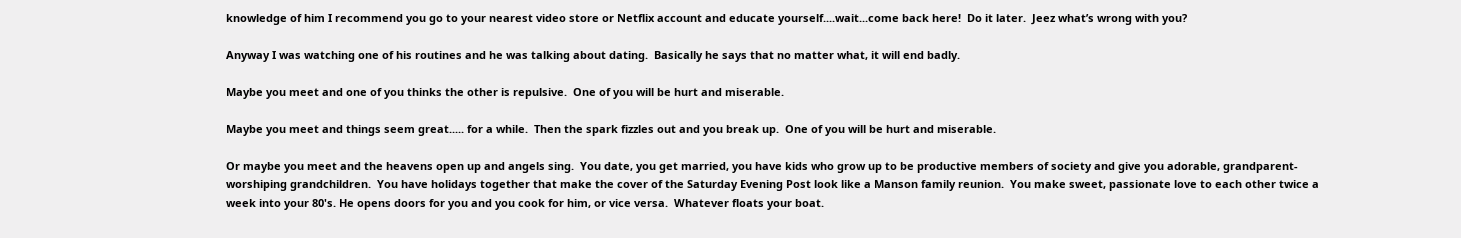knowledge of him I recommend you go to your nearest video store or Netflix account and educate yourself....wait...come back here!  Do it later.  Jeez what’s wrong with you?

Anyway I was watching one of his routines and he was talking about dating.  Basically he says that no matter what, it will end badly.

Maybe you meet and one of you thinks the other is repulsive.  One of you will be hurt and miserable.

Maybe you meet and things seem great..... for a while.  Then the spark fizzles out and you break up.  One of you will be hurt and miserable.

Or maybe you meet and the heavens open up and angels sing.  You date, you get married, you have kids who grow up to be productive members of society and give you adorable, grandparent-worshiping grandchildren.  You have holidays together that make the cover of the Saturday Evening Post look like a Manson family reunion.  You make sweet, passionate love to each other twice a week into your 80's. He opens doors for you and you cook for him, or vice versa.  Whatever floats your boat.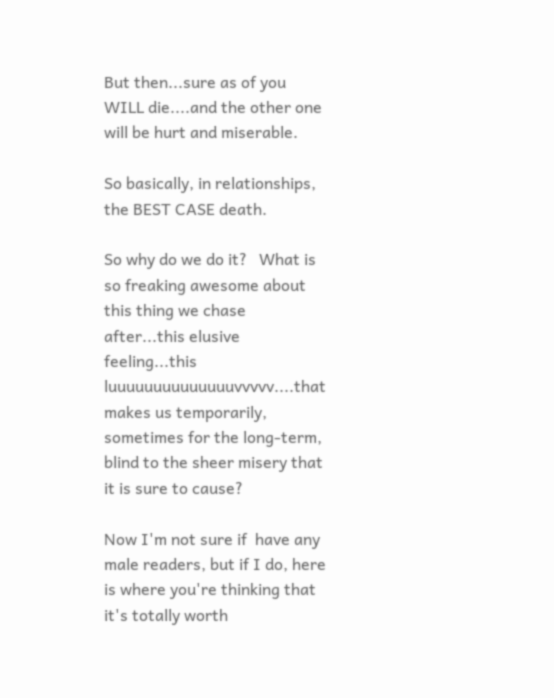But then...sure as of you WILL die....and the other one will be hurt and miserable.

So basically, in relationships, the BEST CASE death.

So why do we do it?   What is so freaking awesome about this thing we chase after...this elusive feeling...this luuuuuuuuuuuuuuvvvvv....that makes us temporarily, sometimes for the long-term, blind to the sheer misery that it is sure to cause?

Now I'm not sure if  have any male readers, but if I do, here is where you're thinking that it's totally worth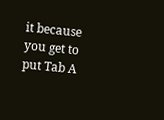it because you get to put Tab A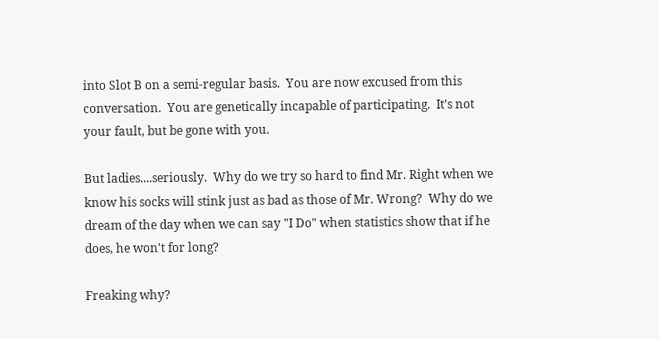into Slot B on a semi-regular basis.  You are now excused from this conversation.  You are genetically incapable of participating.  It’s not your fault, but be gone with you.

But ladies....seriously.  Why do we try so hard to find Mr. Right when we know his socks will stink just as bad as those of Mr. Wrong?  Why do we dream of the day when we can say "I Do" when statistics show that if he does, he won't for long?

Freaking why?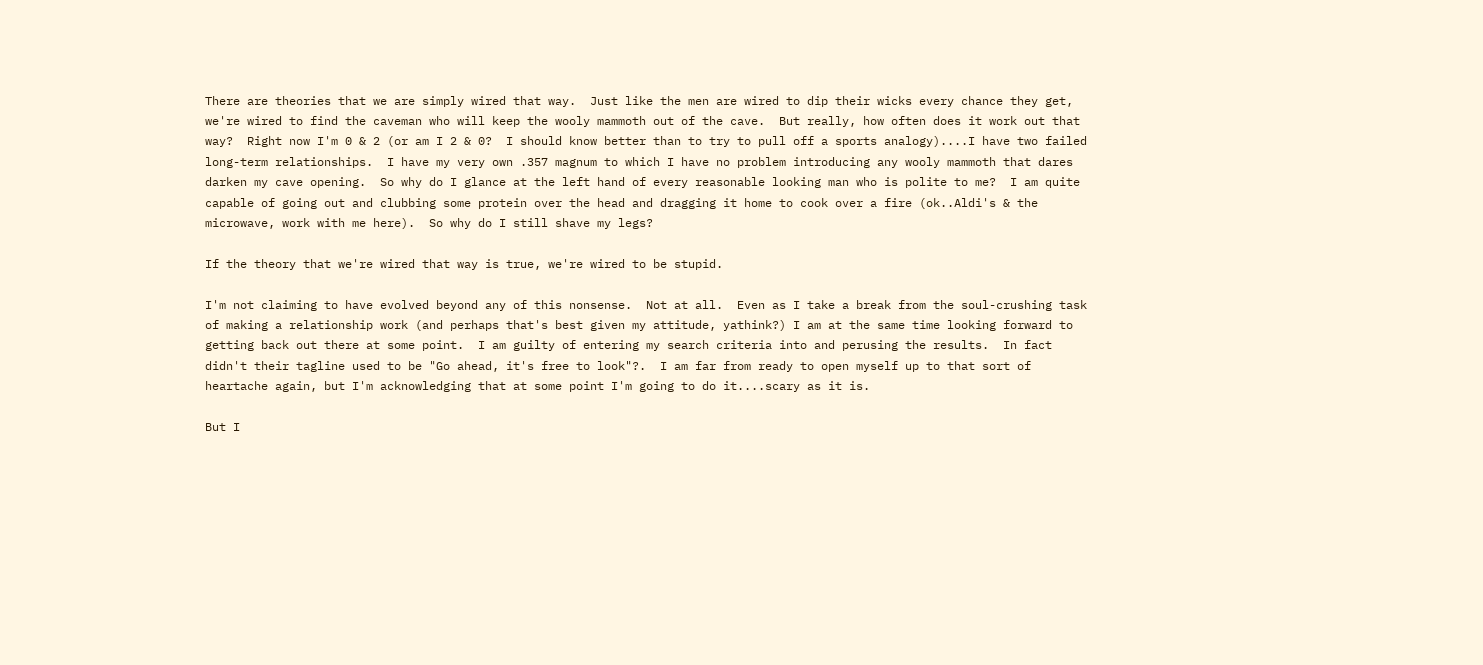There are theories that we are simply wired that way.  Just like the men are wired to dip their wicks every chance they get, we're wired to find the caveman who will keep the wooly mammoth out of the cave.  But really, how often does it work out that way?  Right now I'm 0 & 2 (or am I 2 & 0?  I should know better than to try to pull off a sports analogy)....I have two failed long-term relationships.  I have my very own .357 magnum to which I have no problem introducing any wooly mammoth that dares darken my cave opening.  So why do I glance at the left hand of every reasonable looking man who is polite to me?  I am quite capable of going out and clubbing some protein over the head and dragging it home to cook over a fire (ok..Aldi's & the microwave, work with me here).  So why do I still shave my legs?

If the theory that we're wired that way is true, we're wired to be stupid.

I'm not claiming to have evolved beyond any of this nonsense.  Not at all.  Even as I take a break from the soul-crushing task of making a relationship work (and perhaps that's best given my attitude, yathink?) I am at the same time looking forward to getting back out there at some point.  I am guilty of entering my search criteria into and perusing the results.  In fact didn't their tagline used to be "Go ahead, it's free to look"?.  I am far from ready to open myself up to that sort of heartache again, but I'm acknowledging that at some point I'm going to do it....scary as it is.

But I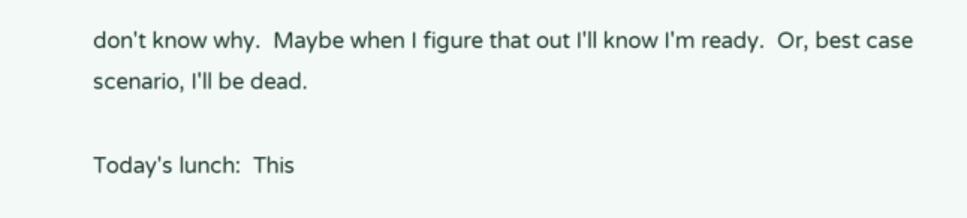don't know why.  Maybe when I figure that out I'll know I'm ready.  Or, best case scenario, I'll be dead.

Today's lunch:  This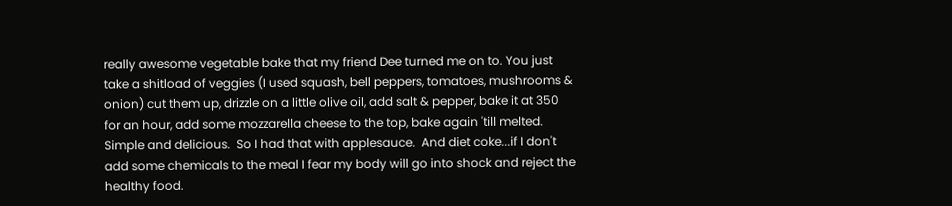really awesome vegetable bake that my friend Dee turned me on to. You just take a shitload of veggies (I used squash, bell peppers, tomatoes, mushrooms & onion) cut them up, drizzle on a little olive oil, add salt & pepper, bake it at 350 for an hour, add some mozzarella cheese to the top, bake again 'till melted. Simple and delicious.  So I had that with applesauce.  And diet coke...if I don't add some chemicals to the meal I fear my body will go into shock and reject the healthy food.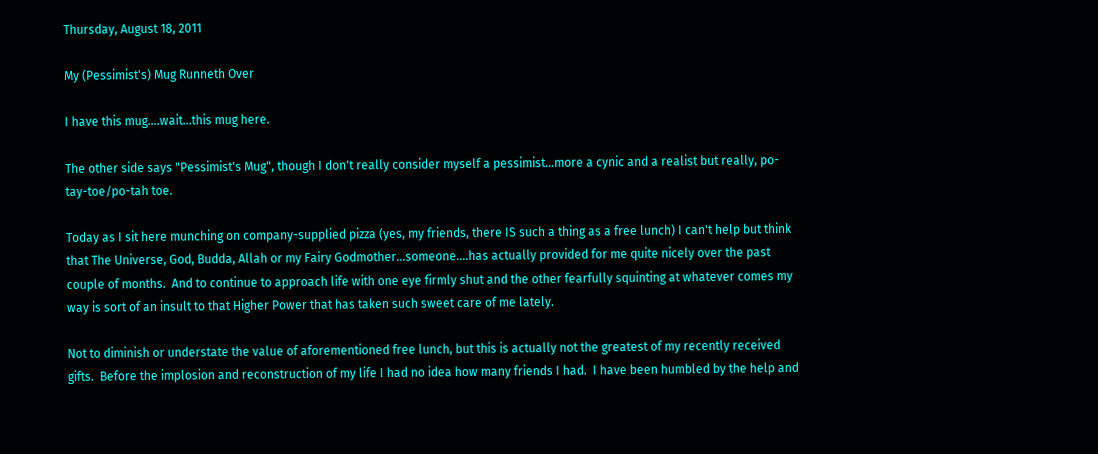Thursday, August 18, 2011

My (Pessimist's) Mug Runneth Over

I have this mug....wait...this mug here.

The other side says "Pessimist's Mug", though I don't really consider myself a pessimist...more a cynic and a realist but really, po-tay-toe/po-tah toe.

Today as I sit here munching on company-supplied pizza (yes, my friends, there IS such a thing as a free lunch) I can't help but think that The Universe, God, Budda, Allah or my Fairy Godmother...someone....has actually provided for me quite nicely over the past couple of months.  And to continue to approach life with one eye firmly shut and the other fearfully squinting at whatever comes my way is sort of an insult to that Higher Power that has taken such sweet care of me lately.

Not to diminish or understate the value of aforementioned free lunch, but this is actually not the greatest of my recently received gifts.  Before the implosion and reconstruction of my life I had no idea how many friends I had.  I have been humbled by the help and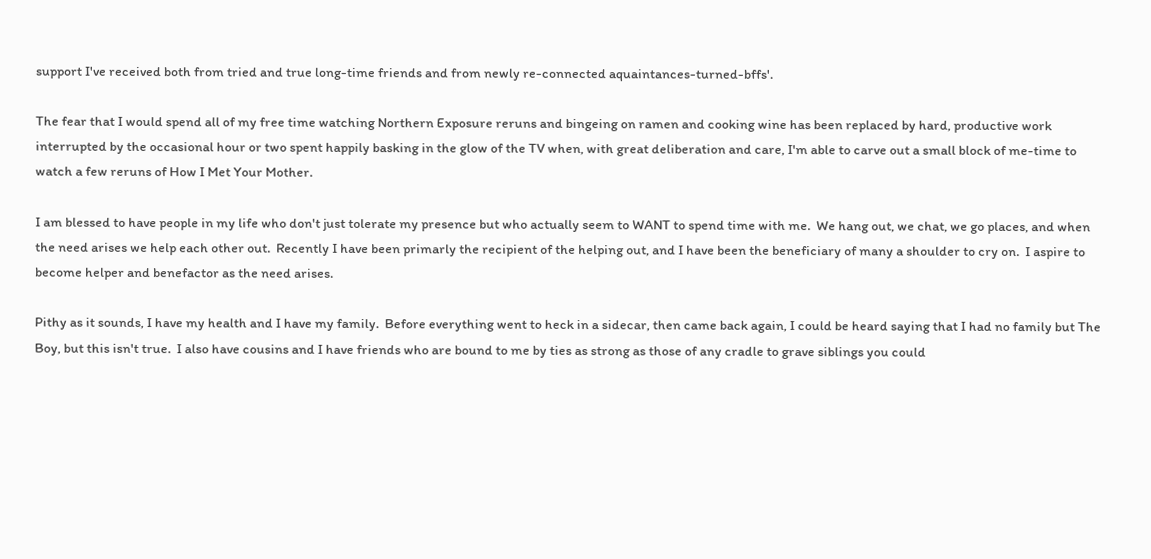support I've received both from tried and true long-time friends and from newly re-connected aquaintances-turned-bffs'.

The fear that I would spend all of my free time watching Northern Exposure reruns and bingeing on ramen and cooking wine has been replaced by hard, productive work interrupted by the occasional hour or two spent happily basking in the glow of the TV when, with great deliberation and care, I'm able to carve out a small block of me-time to watch a few reruns of How I Met Your Mother.

I am blessed to have people in my life who don't just tolerate my presence but who actually seem to WANT to spend time with me.  We hang out, we chat, we go places, and when the need arises we help each other out.  Recently I have been primarly the recipient of the helping out, and I have been the beneficiary of many a shoulder to cry on.  I aspire to become helper and benefactor as the need arises.

Pithy as it sounds, I have my health and I have my family.  Before everything went to heck in a sidecar, then came back again, I could be heard saying that I had no family but The Boy, but this isn't true.  I also have cousins and I have friends who are bound to me by ties as strong as those of any cradle to grave siblings you could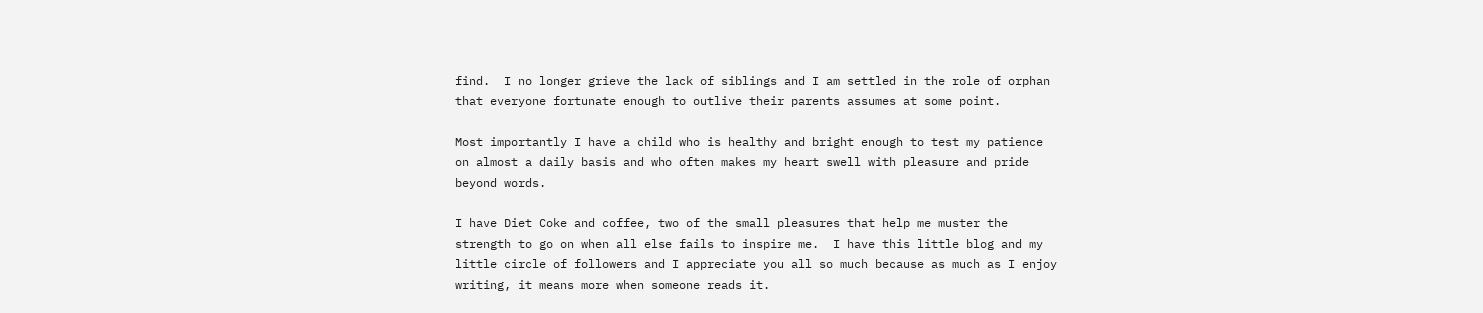find.  I no longer grieve the lack of siblings and I am settled in the role of orphan that everyone fortunate enough to outlive their parents assumes at some point.

Most importantly I have a child who is healthy and bright enough to test my patience on almost a daily basis and who often makes my heart swell with pleasure and pride beyond words.

I have Diet Coke and coffee, two of the small pleasures that help me muster the strength to go on when all else fails to inspire me.  I have this little blog and my little circle of followers and I appreciate you all so much because as much as I enjoy writing, it means more when someone reads it.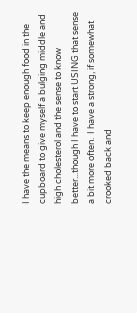I have the means to keep enough food in the cupboard to give myself a bulging middle and high cholesterol and the sense to know better...though I have to start USING that sense a bit more often.  I have a strong, if somewhat crooked back and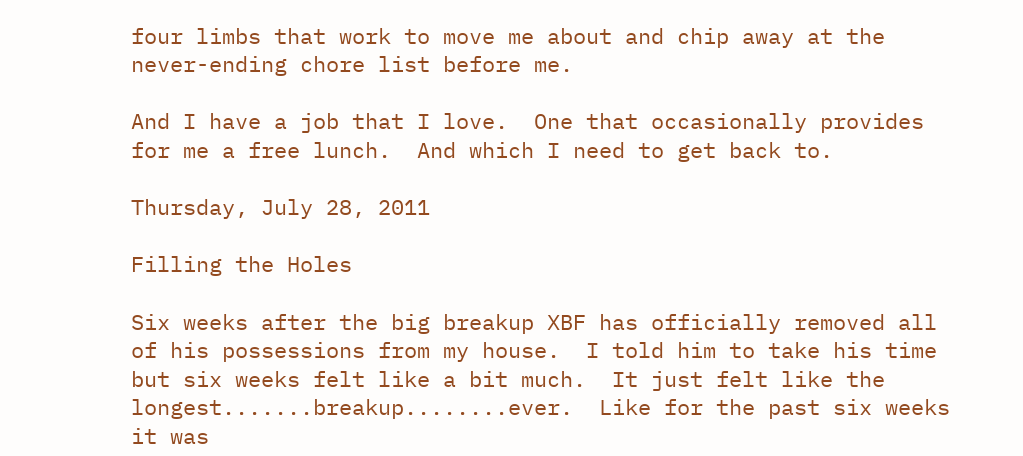four limbs that work to move me about and chip away at the never-ending chore list before me.

And I have a job that I love.  One that occasionally provides for me a free lunch.  And which I need to get back to.

Thursday, July 28, 2011

Filling the Holes

Six weeks after the big breakup XBF has officially removed all of his possessions from my house.  I told him to take his time but six weeks felt like a bit much.  It just felt like the longest.......breakup........ever.  Like for the past six weeks it was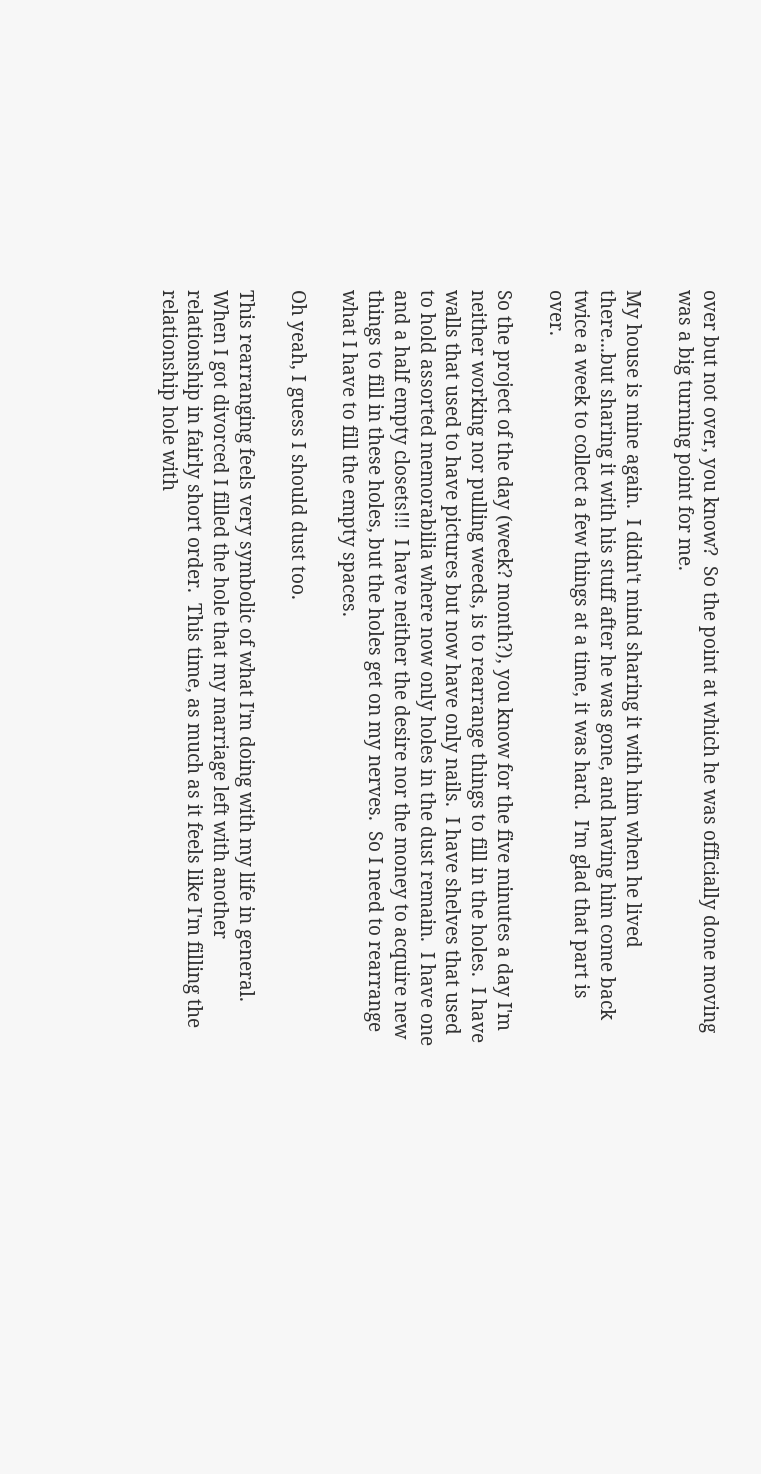over but not over, you know?  So the point at which he was officially done moving was a big turning point for me.

My house is mine again.  I didn't mind sharing it with him when he lived there...but sharing it with his stuff after he was gone, and having him come back twice a week to collect a few things at a time, it was hard.  I'm glad that part is over.

So the project of the day (week? month?), you know for the five minutes a day I'm neither working nor pulling weeds, is to rearrange things to fill in the holes.  I have walls that used to have pictures but now have only nails.  I have shelves that used to hold assorted memorabilia where now only holes in the dust remain.  I have one and a half empty closets!!!  I have neither the desire nor the money to acquire new things to fill in these holes, but the holes get on my nerves.  So I need to rearrange what I have to fill the empty spaces.

Oh yeah, I guess I should dust too.

This rearranging feels very symbolic of what I'm doing with my life in general.  When I got divorced I filled the hole that my marriage left with another relationship in fairly short order.  This time, as much as it feels like I'm filling the relationship hole with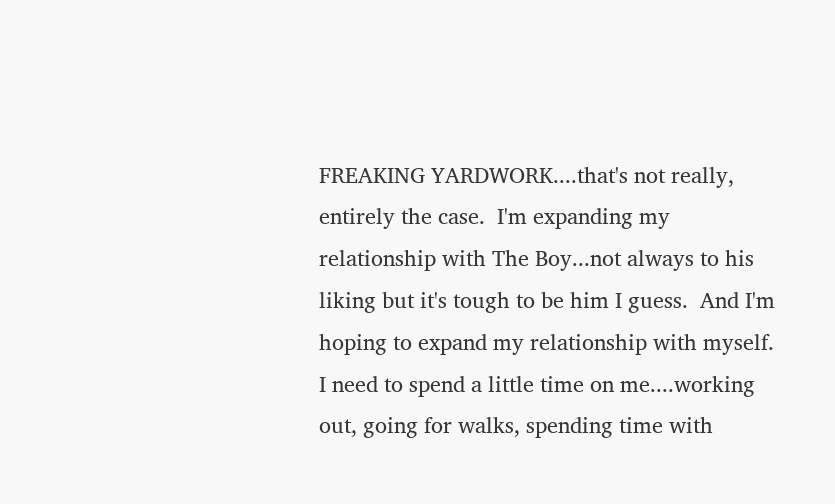FREAKING YARDWORK....that's not really, entirely the case.  I'm expanding my relationship with The Boy...not always to his liking but it's tough to be him I guess.  And I'm hoping to expand my relationship with myself.  I need to spend a little time on me....working out, going for walks, spending time with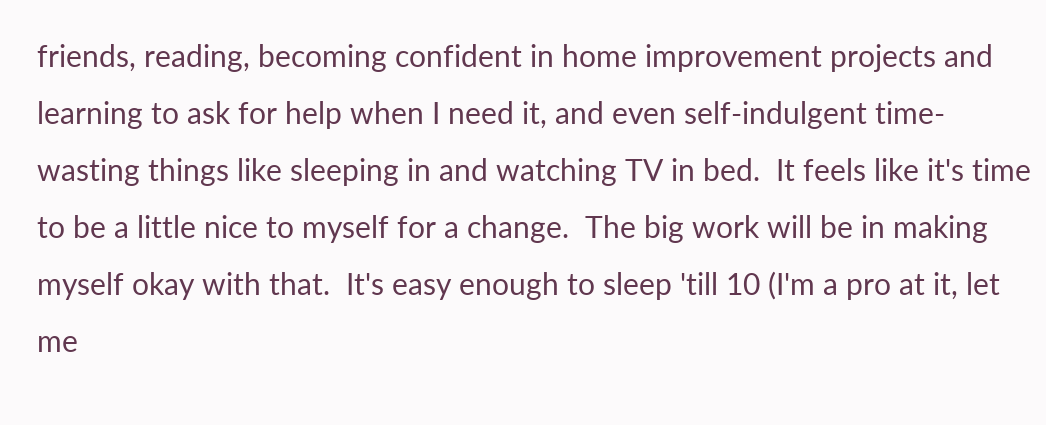friends, reading, becoming confident in home improvement projects and learning to ask for help when I need it, and even self-indulgent time-wasting things like sleeping in and watching TV in bed.  It feels like it's time to be a little nice to myself for a change.  The big work will be in making myself okay with that.  It's easy enough to sleep 'till 10 (I'm a pro at it, let me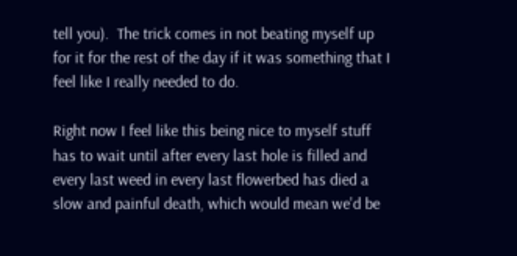tell you).  The trick comes in not beating myself up for it for the rest of the day if it was something that I feel like I really needed to do.

Right now I feel like this being nice to myself stuff has to wait until after every last hole is filled and every last weed in every last flowerbed has died a slow and painful death, which would mean we'd be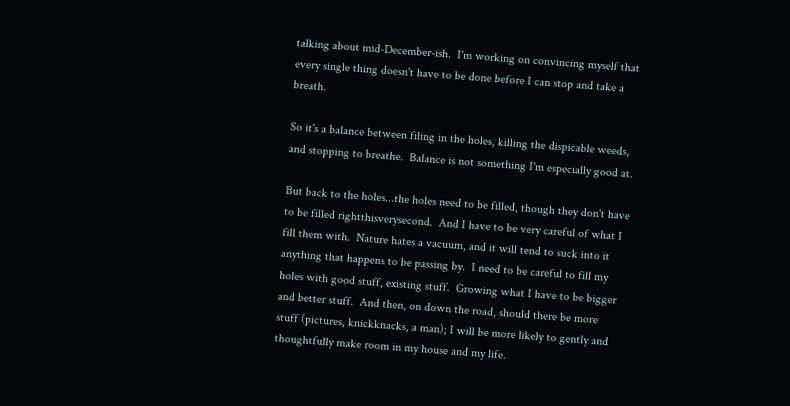talking about mid-December-ish.  I'm working on convincing myself that every single thing doesn't have to be done before I can stop and take a breath.

So it's a balance between filing in the holes, killing the dispicable weeds, and stopping to breathe.  Balance is not something I'm especially good at.

But back to the holes...the holes need to be filled, though they don't have to be filled rightthisverysecond.  And I have to be very careful of what I fill them with.  Nature hates a vacuum, and it will tend to suck into it anything that happens to be passing by.  I need to be careful to fill my holes with good stuff, existing stuff.  Growing what I have to be bigger and better stuff.  And then, on down the road, should there be more stuff (pictures, knickknacks, a man); I will be more likely to gently and thoughtfully make room in my house and my life.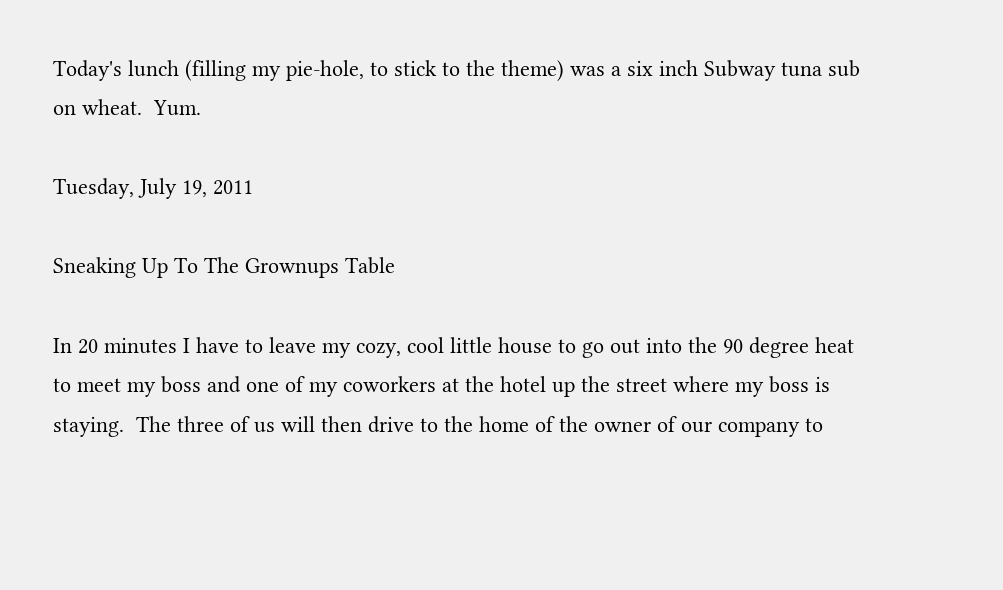Today's lunch (filling my pie-hole, to stick to the theme) was a six inch Subway tuna sub on wheat.  Yum.

Tuesday, July 19, 2011

Sneaking Up To The Grownups Table

In 20 minutes I have to leave my cozy, cool little house to go out into the 90 degree heat to meet my boss and one of my coworkers at the hotel up the street where my boss is staying.  The three of us will then drive to the home of the owner of our company to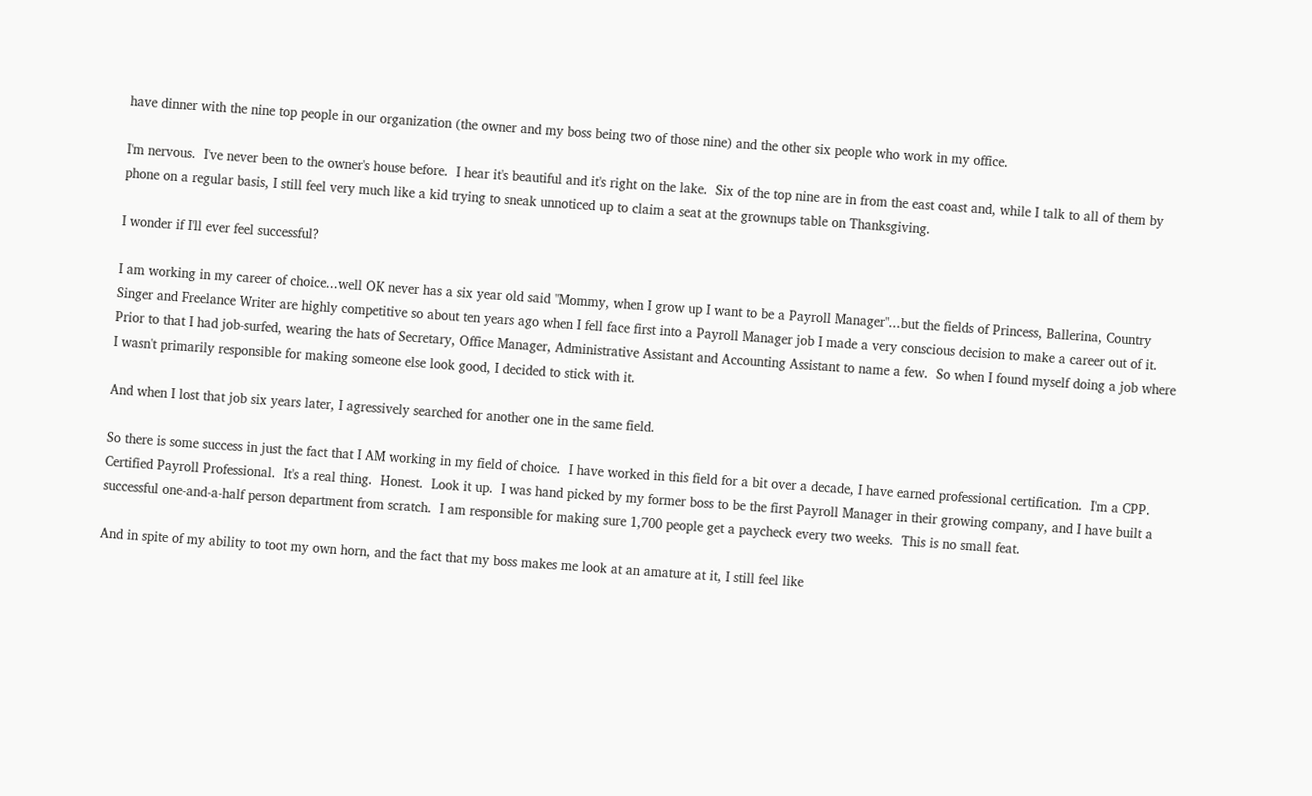have dinner with the nine top people in our organization (the owner and my boss being two of those nine) and the other six people who work in my office.

I'm nervous.  I've never been to the owner's house before.  I hear it's beautiful and it's right on the lake.  Six of the top nine are in from the east coast and, while I talk to all of them by phone on a regular basis, I still feel very much like a kid trying to sneak unnoticed up to claim a seat at the grownups table on Thanksgiving.

I wonder if I'll ever feel successful?

I am working in my career of choice...well OK never has a six year old said "Mommy, when I grow up I want to be a Payroll Manager"...but the fields of Princess, Ballerina, Country Singer and Freelance Writer are highly competitive so about ten years ago when I fell face first into a Payroll Manager job I made a very conscious decision to make a career out of it.  Prior to that I had job-surfed, wearing the hats of Secretary, Office Manager, Administrative Assistant and Accounting Assistant to name a few.  So when I found myself doing a job where I wasn't primarily responsible for making someone else look good, I decided to stick with it.

And when I lost that job six years later, I agressively searched for another one in the same field.

So there is some success in just the fact that I AM working in my field of choice.  I have worked in this field for a bit over a decade, I have earned professional certification.  I'm a CPP.  Certified Payroll Professional.  It's a real thing.  Honest.  Look it up.  I was hand picked by my former boss to be the first Payroll Manager in their growing company, and I have built a successful one-and-a-half person department from scratch.  I am responsible for making sure 1,700 people get a paycheck every two weeks.  This is no small feat.

And in spite of my ability to toot my own horn, and the fact that my boss makes me look at an amature at it, I still feel like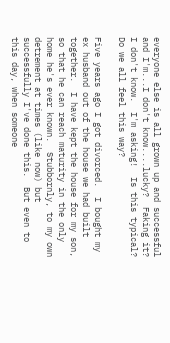everyone else is all grown up and successful and I'm...I don't know....lucky?  Faking it?  I don't know.  I'm asking!  Is this typical?  Do we all feel this way?

Five years ago I got divorced.  I bought my ex husband out of the house we had built together.  I have kept the house for my son, so that he can reach maturity in the only home he's ever known.  Stubbornly, to my own detrement at times (like now) but successfully I've done this.  But even to this day, when someone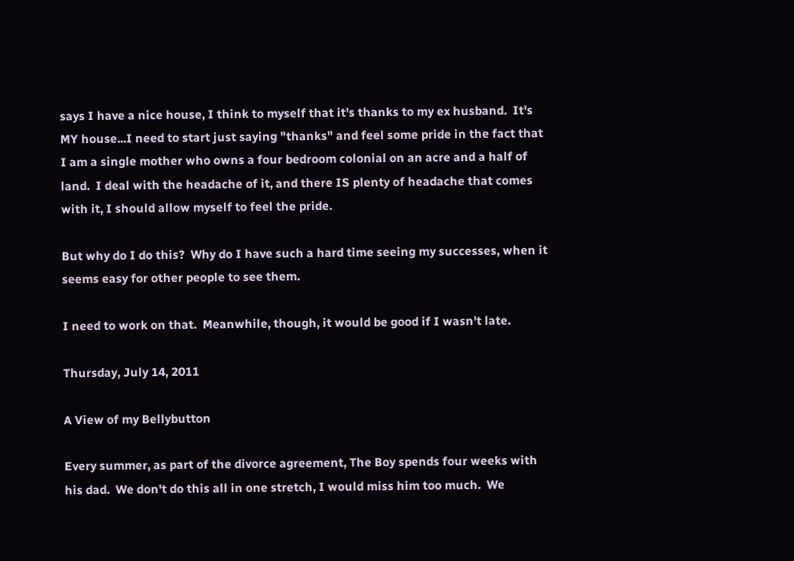says I have a nice house, I think to myself that it's thanks to my ex husband.  It's MY house...I need to start just saying "thanks" and feel some pride in the fact that I am a single mother who owns a four bedroom colonial on an acre and a half of land.  I deal with the headache of it, and there IS plenty of headache that comes with it, I should allow myself to feel the pride.

But why do I do this?  Why do I have such a hard time seeing my successes, when it seems easy for other people to see them.

I need to work on that.  Meanwhile, though, it would be good if I wasn't late.

Thursday, July 14, 2011

A View of my Bellybutton

Every summer, as part of the divorce agreement, The Boy spends four weeks with his dad.  We don't do this all in one stretch, I would miss him too much.  We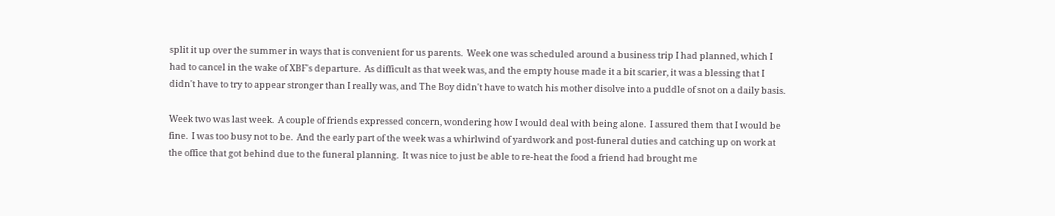split it up over the summer in ways that is convenient for us parents.  Week one was scheduled around a business trip I had planned, which I had to cancel in the wake of XBF's departure.  As difficult as that week was, and the empty house made it a bit scarier, it was a blessing that I didn't have to try to appear stronger than I really was, and The Boy didn't have to watch his mother disolve into a puddle of snot on a daily basis.

Week two was last week.  A couple of friends expressed concern, wondering how I would deal with being alone.  I assured them that I would be fine.  I was too busy not to be.  And the early part of the week was a whirlwind of yardwork and post-funeral duties and catching up on work at the office that got behind due to the funeral planning.  It was nice to just be able to re-heat the food a friend had brought me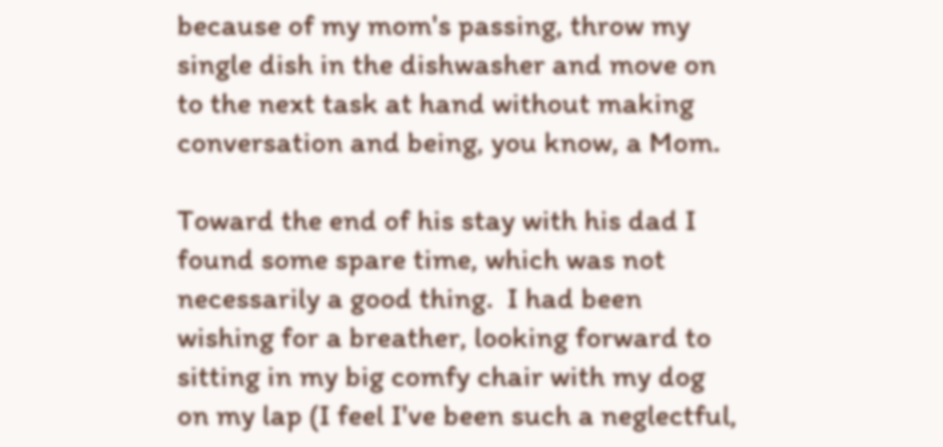because of my mom's passing, throw my single dish in the dishwasher and move on to the next task at hand without making conversation and being, you know, a Mom.

Toward the end of his stay with his dad I found some spare time, which was not necessarily a good thing.  I had been wishing for a breather, looking forward to sitting in my big comfy chair with my dog on my lap (I feel I've been such a neglectful,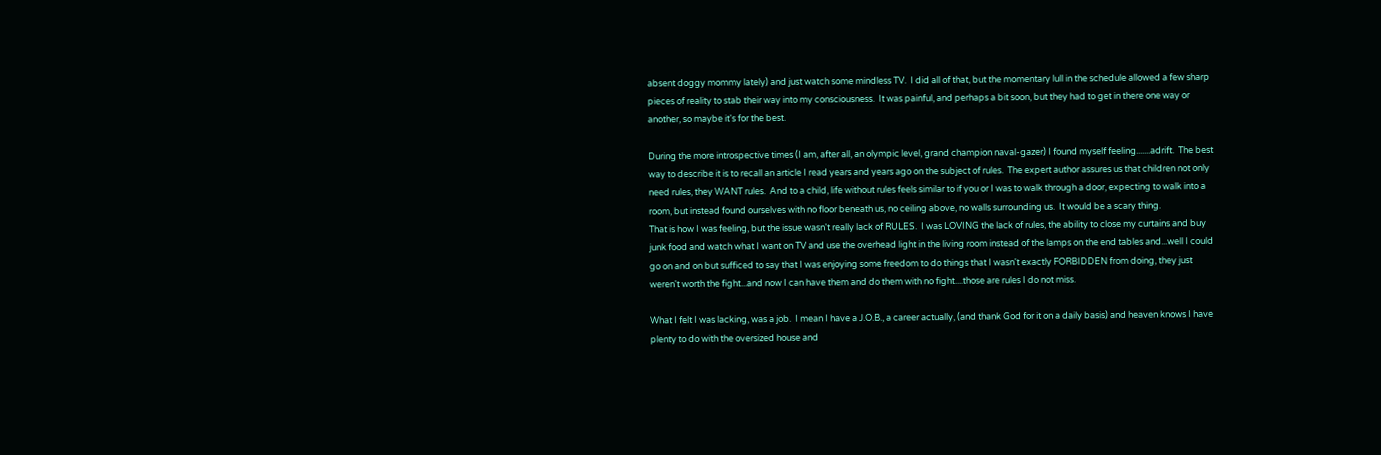absent doggy mommy lately) and just watch some mindless TV.  I did all of that, but the momentary lull in the schedule allowed a few sharp pieces of reality to stab their way into my consciousness.  It was painful, and perhaps a bit soon, but they had to get in there one way or another, so maybe it's for the best.

During the more introspective times (I am, after all, an olympic level, grand champion naval-gazer) I found myself feeling.......adrift.  The best way to describe it is to recall an article I read years and years ago on the subject of rules.  The expert author assures us that children not only need rules, they WANT rules.  And to a child, life without rules feels similar to if you or I was to walk through a door, expecting to walk into a room, but instead found ourselves with no floor beneath us, no ceiling above, no walls surrounding us.  It would be a scary thing.
That is how I was feeling, but the issue wasn't really lack of RULES.  I was LOVING the lack of rules, the ability to close my curtains and buy junk food and watch what I want on TV and use the overhead light in the living room instead of the lamps on the end tables and...well I could go on and on but sufficed to say that I was enjoying some freedom to do things that I wasn't exactly FORBIDDEN from doing, they just weren't worth the fight...and now I can have them and do them with no fight....those are rules I do not miss.

What I felt I was lacking, was a job.  I mean I have a J.O.B., a career actually, (and thank God for it on a daily basis) and heaven knows I have plenty to do with the oversized house and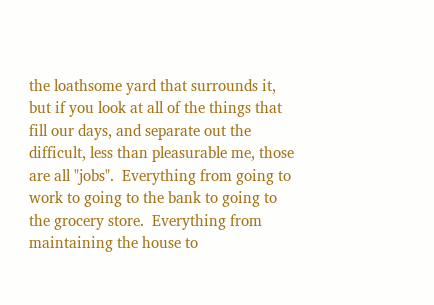the loathsome yard that surrounds it, but if you look at all of the things that fill our days, and separate out the difficult, less than pleasurable me, those are all "jobs".  Everything from going to work to going to the bank to going to the grocery store.  Everything from maintaining the house to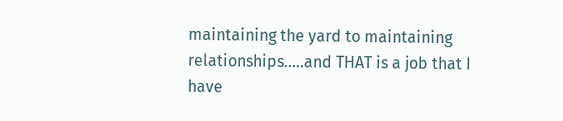maintaining the yard to maintaining relationships.....and THAT is a job that I have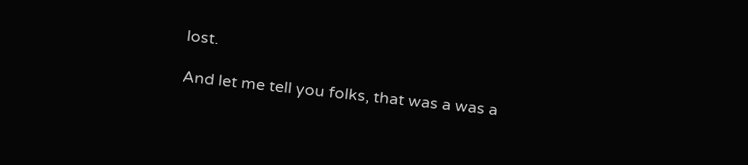lost.

And let me tell you folks, that was a was a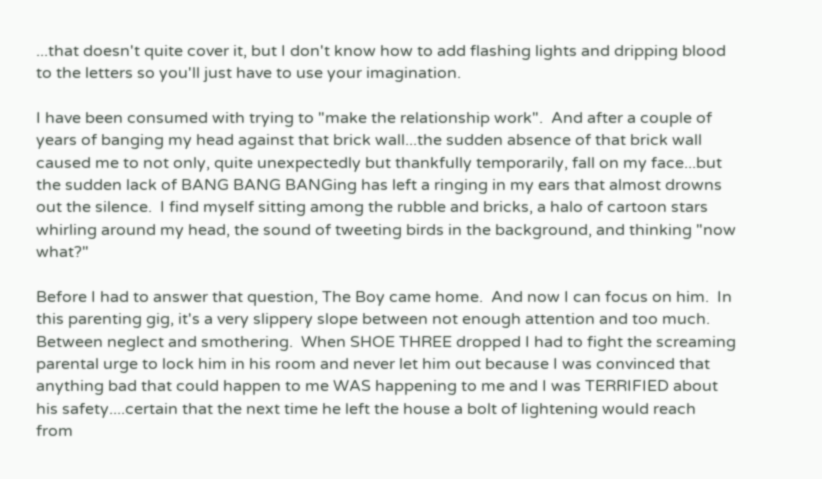...that doesn't quite cover it, but I don't know how to add flashing lights and dripping blood to the letters so you'll just have to use your imagination.

I have been consumed with trying to "make the relationship work".  And after a couple of years of banging my head against that brick wall...the sudden absence of that brick wall caused me to not only, quite unexpectedly but thankfully temporarily, fall on my face...but the sudden lack of BANG BANG BANGing has left a ringing in my ears that almost drowns out the silence.  I find myself sitting among the rubble and bricks, a halo of cartoon stars whirling around my head, the sound of tweeting birds in the background, and thinking "now what?"

Before I had to answer that question, The Boy came home.  And now I can focus on him.  In this parenting gig, it's a very slippery slope between not enough attention and too much.  Between neglect and smothering.  When SHOE THREE dropped I had to fight the screaming parental urge to lock him in his room and never let him out because I was convinced that anything bad that could happen to me WAS happening to me and I was TERRIFIED about his safety....certain that the next time he left the house a bolt of lightening would reach from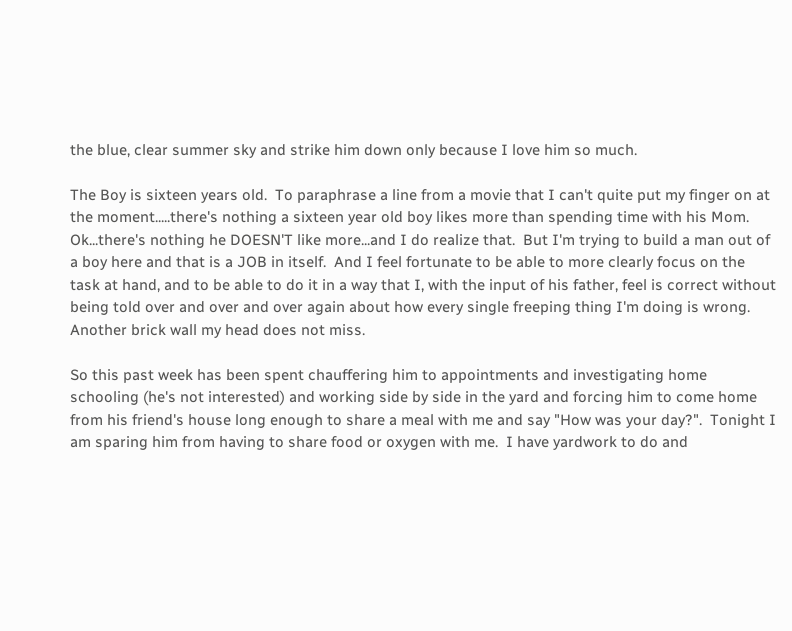the blue, clear summer sky and strike him down only because I love him so much.

The Boy is sixteen years old.  To paraphrase a line from a movie that I can't quite put my finger on at the moment.....there's nothing a sixteen year old boy likes more than spending time with his Mom.  Ok...there's nothing he DOESN'T like more...and I do realize that.  But I'm trying to build a man out of a boy here and that is a JOB in itself.  And I feel fortunate to be able to more clearly focus on the task at hand, and to be able to do it in a way that I, with the input of his father, feel is correct without being told over and over and over again about how every single freeping thing I'm doing is wrong.  Another brick wall my head does not miss.

So this past week has been spent chauffering him to appointments and investigating home schooling (he's not interested) and working side by side in the yard and forcing him to come home from his friend's house long enough to share a meal with me and say "How was your day?".  Tonight I am sparing him from having to share food or oxygen with me.  I have yardwork to do and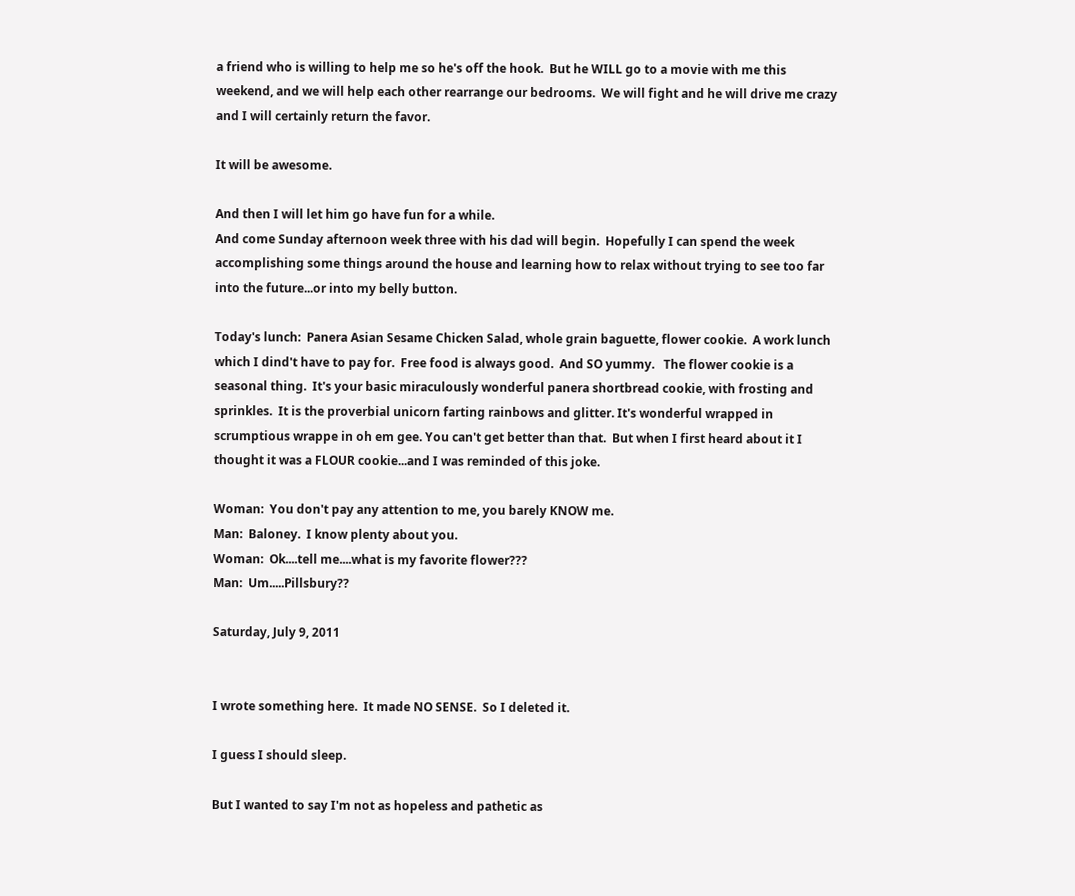a friend who is willing to help me so he's off the hook.  But he WILL go to a movie with me this weekend, and we will help each other rearrange our bedrooms.  We will fight and he will drive me crazy and I will certainly return the favor.

It will be awesome.

And then I will let him go have fun for a while.
And come Sunday afternoon week three with his dad will begin.  Hopefully I can spend the week accomplishing some things around the house and learning how to relax without trying to see too far into the future...or into my belly button.

Today's lunch:  Panera Asian Sesame Chicken Salad, whole grain baguette, flower cookie.  A work lunch which I dind't have to pay for.  Free food is always good.  And SO yummy.   The flower cookie is a seasonal thing.  It's your basic miraculously wonderful panera shortbread cookie, with frosting and sprinkles.  It is the proverbial unicorn farting rainbows and glitter. It's wonderful wrapped in scrumptious wrappe in oh em gee. You can't get better than that.  But when I first heard about it I thought it was a FLOUR cookie...and I was reminded of this joke.

Woman:  You don't pay any attention to me, you barely KNOW me.
Man:  Baloney.  I know plenty about you.
Woman:  Ok....tell me....what is my favorite flower???
Man:  Um.....Pillsbury??

Saturday, July 9, 2011


I wrote something here.  It made NO SENSE.  So I deleted it.

I guess I should sleep.

But I wanted to say I'm not as hopeless and pathetic as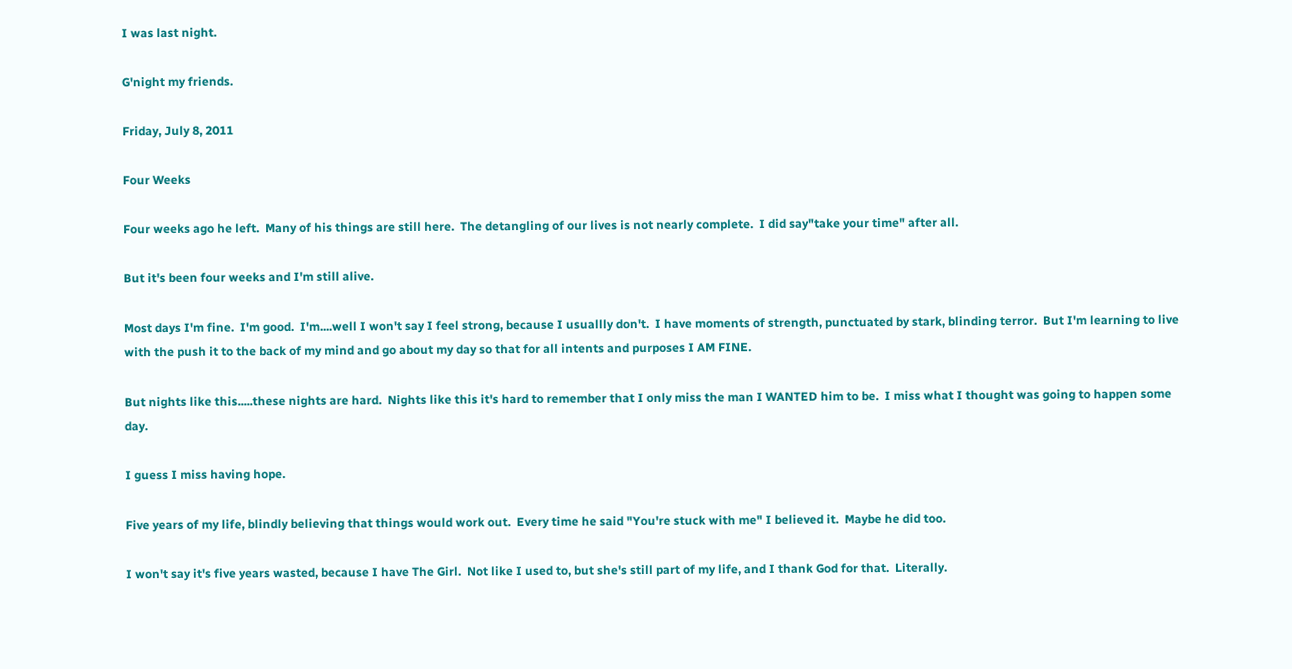I was last night.

G'night my friends.

Friday, July 8, 2011

Four Weeks

Four weeks ago he left.  Many of his things are still here.  The detangling of our lives is not nearly complete.  I did say"take your time" after all.

But it's been four weeks and I'm still alive.

Most days I'm fine.  I'm good.  I'm....well I won't say I feel strong, because I usuallly don't.  I have moments of strength, punctuated by stark, blinding terror.  But I'm learning to live with the push it to the back of my mind and go about my day so that for all intents and purposes I AM FINE.

But nights like this.....these nights are hard.  Nights like this it's hard to remember that I only miss the man I WANTED him to be.  I miss what I thought was going to happen some day.

I guess I miss having hope.

Five years of my life, blindly believing that things would work out.  Every time he said "You're stuck with me" I believed it.  Maybe he did too.

I won't say it's five years wasted, because I have The Girl.  Not like I used to, but she's still part of my life, and I thank God for that.  Literally.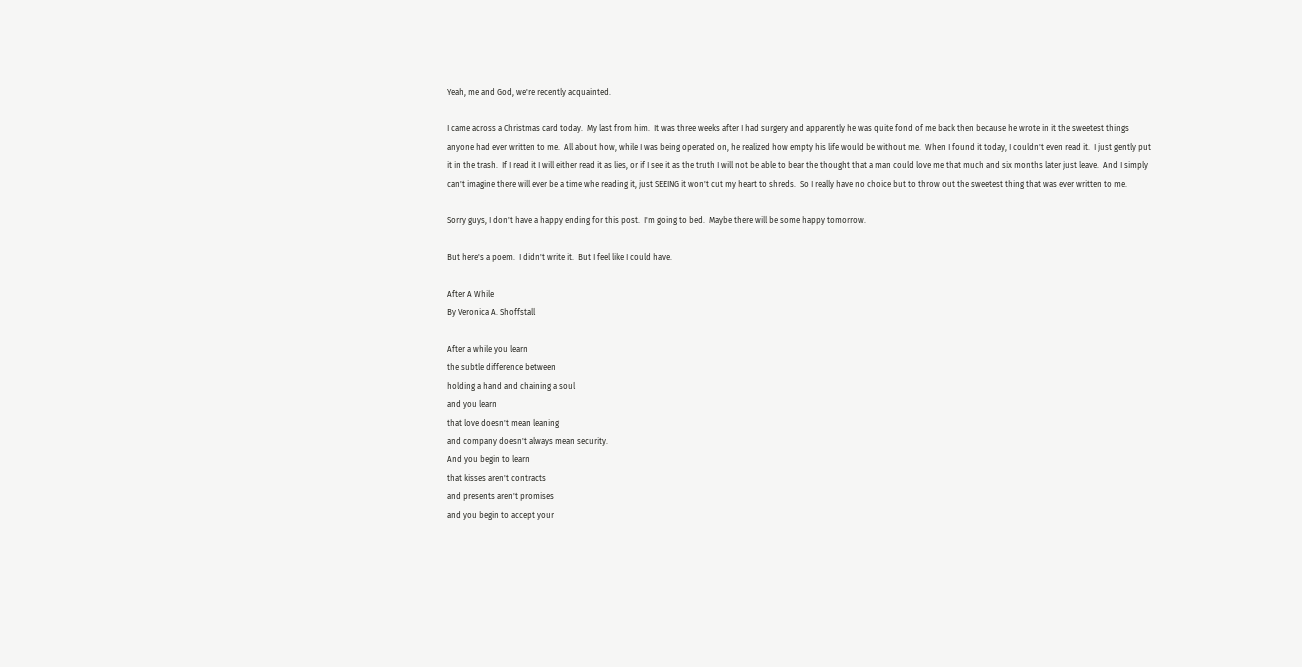Yeah, me and God, we're recently acquainted.

I came across a Christmas card today.  My last from him.  It was three weeks after I had surgery and apparently he was quite fond of me back then because he wrote in it the sweetest things anyone had ever written to me.  All about how, while I was being operated on, he realized how empty his life would be without me.  When I found it today, I couldn't even read it.  I just gently put it in the trash.  If I read it I will either read it as lies, or if I see it as the truth I will not be able to bear the thought that a man could love me that much and six months later just leave.  And I simply can't imagine there will ever be a time whe reading it, just SEEING it won't cut my heart to shreds.  So I really have no choice but to throw out the sweetest thing that was ever written to me.

Sorry guys, I don't have a happy ending for this post.  I'm going to bed.  Maybe there will be some happy tomorrow.

But here's a poem.  I didn't write it.  But I feel like I could have.

After A While
By Veronica A. Shoffstall

After a while you learn
the subtle difference between
holding a hand and chaining a soul
and you learn
that love doesn't mean leaning
and company doesn't always mean security.
And you begin to learn
that kisses aren't contracts
and presents aren't promises
and you begin to accept your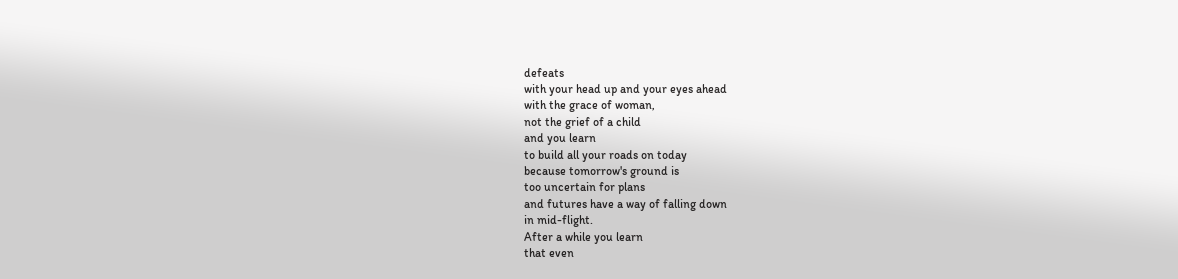defeats
with your head up and your eyes ahead
with the grace of woman,
not the grief of a child
and you learn
to build all your roads on today
because tomorrow's ground is
too uncertain for plans
and futures have a way of falling down
in mid-flight.
After a while you learn
that even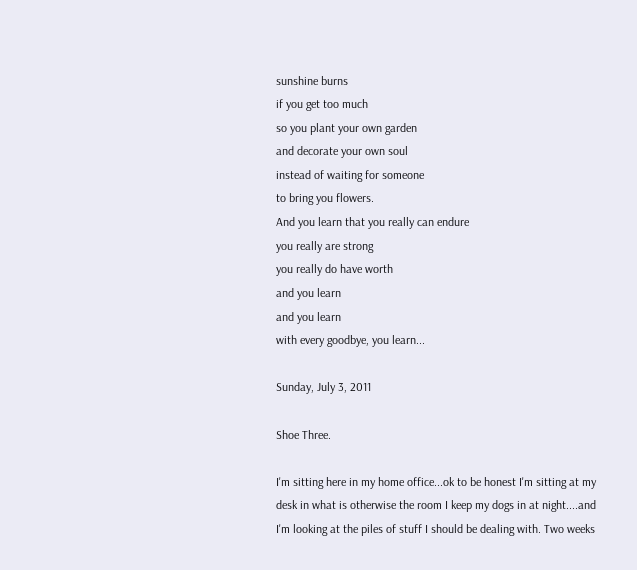sunshine burns
if you get too much
so you plant your own garden
and decorate your own soul
instead of waiting for someone
to bring you flowers.
And you learn that you really can endure
you really are strong
you really do have worth
and you learn
and you learn
with every goodbye, you learn...

Sunday, July 3, 2011

Shoe Three.

I'm sitting here in my home office...ok to be honest I'm sitting at my desk in what is otherwise the room I keep my dogs in at night....and I'm looking at the piles of stuff I should be dealing with. Two weeks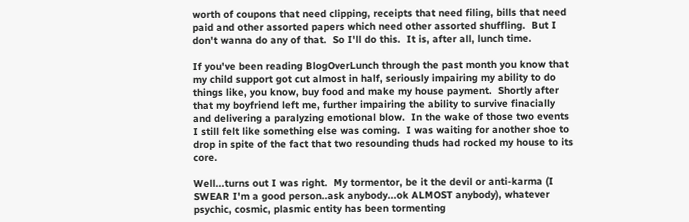worth of coupons that need clipping, receipts that need filing, bills that need paid and other assorted papers which need other assorted shuffling.  But I don't wanna do any of that.  So I'll do this.  It is, after all, lunch time.

If you've been reading BlogOverLunch through the past month you know that my child support got cut almost in half, seriously impairing my ability to do things like, you know, buy food and make my house payment.  Shortly after that my boyfriend left me, further impairing the ability to survive finacially and delivering a paralyzing emotional blow.  In the wake of those two events I still felt like something else was coming.  I was waiting for another shoe to drop in spite of the fact that two resounding thuds had rocked my house to its core.

Well...turns out I was right.  My tormentor, be it the devil or anti-karma (I SWEAR I'm a good person..ask anybody...ok ALMOST anybody), whatever psychic, cosmic, plasmic entity has been tormenting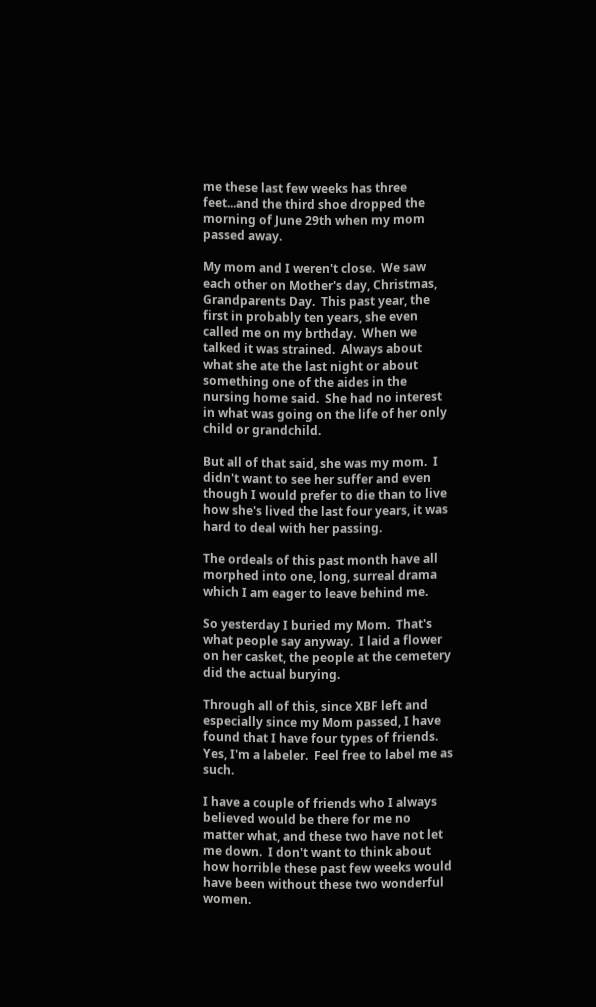me these last few weeks has three feet...and the third shoe dropped the morning of June 29th when my mom passed away.

My mom and I weren't close.  We saw each other on Mother's day, Christmas, Grandparents Day.  This past year, the first in probably ten years, she even called me on my brthday.  When we talked it was strained.  Always about what she ate the last night or about something one of the aides in the nursing home said.  She had no interest in what was going on the life of her only child or grandchild.

But all of that said, she was my mom.  I didn't want to see her suffer and even though I would prefer to die than to live how she's lived the last four years, it was hard to deal with her passing.

The ordeals of this past month have all morphed into one, long, surreal drama which I am eager to leave behind me.

So yesterday I buried my Mom.  That's what people say anyway.  I laid a flower on her casket, the people at the cemetery did the actual burying.

Through all of this, since XBF left and especially since my Mom passed, I have found that I have four types of friends.  Yes, I'm a labeler.  Feel free to label me as such.

I have a couple of friends who I always believed would be there for me no matter what, and these two have not let me down.  I don't want to think about how horrible these past few weeks would have been without these two wonderful women.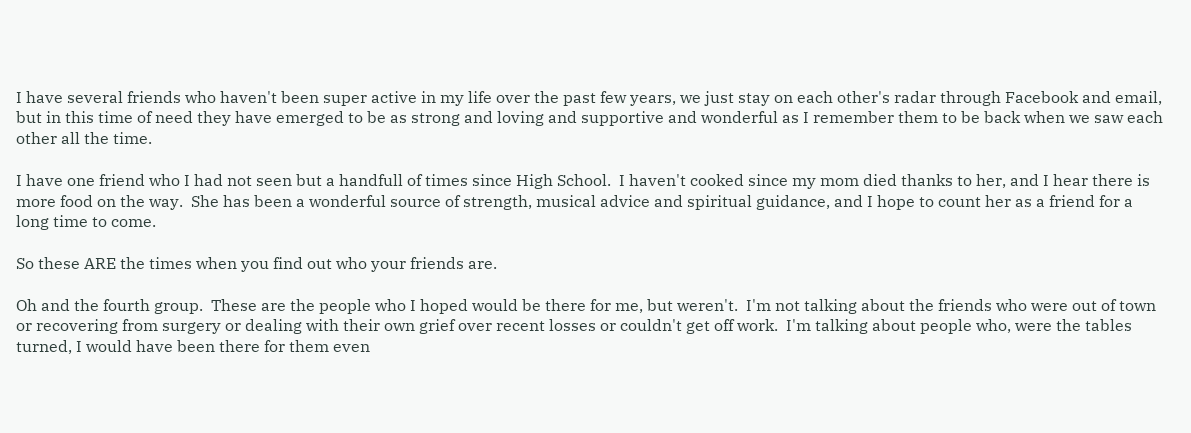I have several friends who haven't been super active in my life over the past few years, we just stay on each other's radar through Facebook and email, but in this time of need they have emerged to be as strong and loving and supportive and wonderful as I remember them to be back when we saw each other all the time.

I have one friend who I had not seen but a handfull of times since High School.  I haven't cooked since my mom died thanks to her, and I hear there is more food on the way.  She has been a wonderful source of strength, musical advice and spiritual guidance, and I hope to count her as a friend for a long time to come.

So these ARE the times when you find out who your friends are.

Oh and the fourth group.  These are the people who I hoped would be there for me, but weren't.  I'm not talking about the friends who were out of town or recovering from surgery or dealing with their own grief over recent losses or couldn't get off work.  I'm talking about people who, were the tables turned, I would have been there for them even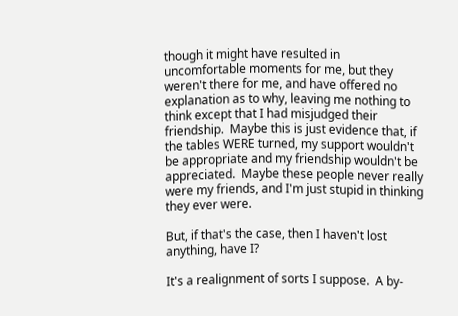though it might have resulted in uncomfortable moments for me, but they weren't there for me, and have offered no explanation as to why, leaving me nothing to think except that I had misjudged their friendship.  Maybe this is just evidence that, if the tables WERE turned, my support wouldn't be appropriate and my friendship wouldn't be appreciated.  Maybe these people never really were my friends, and I'm just stupid in thinking they ever were.

But, if that's the case, then I haven't lost anything, have I?

It's a realignment of sorts I suppose.  A by-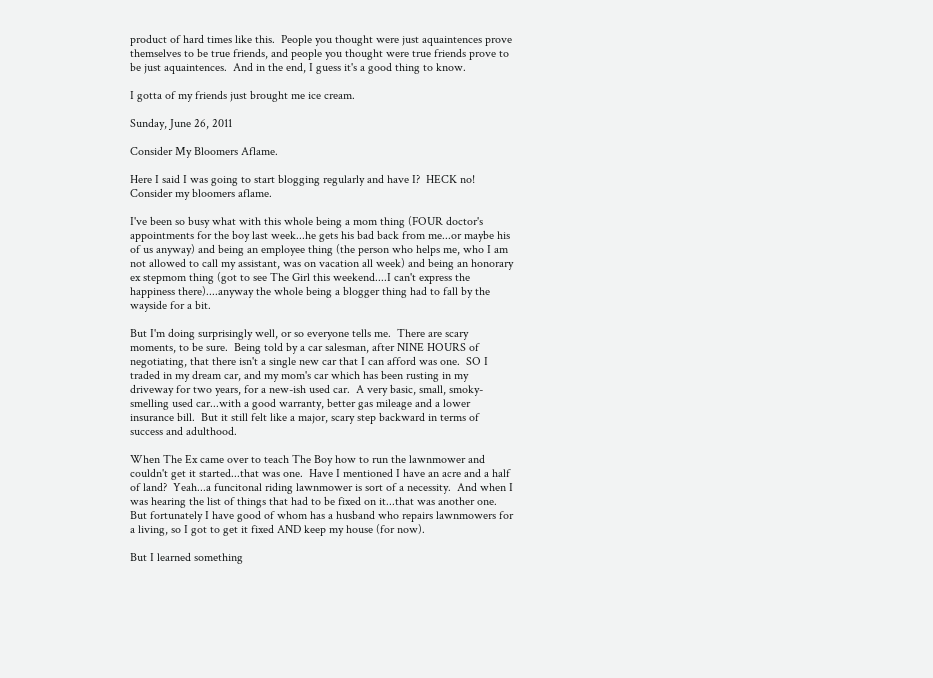product of hard times like this.  People you thought were just aquaintences prove themselves to be true friends, and people you thought were true friends prove to be just aquaintences.  And in the end, I guess it's a good thing to know.

I gotta of my friends just brought me ice cream.

Sunday, June 26, 2011

Consider My Bloomers Aflame.

Here I said I was going to start blogging regularly and have I?  HECK no!  Consider my bloomers aflame.

I've been so busy what with this whole being a mom thing (FOUR doctor's appointments for the boy last week...he gets his bad back from me...or maybe his of us anyway) and being an employee thing (the person who helps me, who I am not allowed to call my assistant, was on vacation all week) and being an honorary ex stepmom thing (got to see The Girl this weekend....I can't express the happiness there)....anyway the whole being a blogger thing had to fall by the wayside for a bit.

But I'm doing surprisingly well, or so everyone tells me.  There are scary moments, to be sure.  Being told by a car salesman, after NINE HOURS of negotiating, that there isn't a single new car that I can afford was one.  SO I traded in my dream car, and my mom's car which has been rusting in my driveway for two years, for a new-ish used car.  A very basic, small, smoky-smelling used car...with a good warranty, better gas mileage and a lower insurance bill.  But it still felt like a major, scary step backward in terms of success and adulthood.

When The Ex came over to teach The Boy how to run the lawnmower and couldn't get it started...that was one.  Have I mentioned I have an acre and a half of land?  Yeah...a funcitonal riding lawnmower is sort of a necessity.  And when I was hearing the list of things that had to be fixed on it...that was another one.  But fortunately I have good of whom has a husband who repairs lawnmowers for a living, so I got to get it fixed AND keep my house (for now).

But I learned something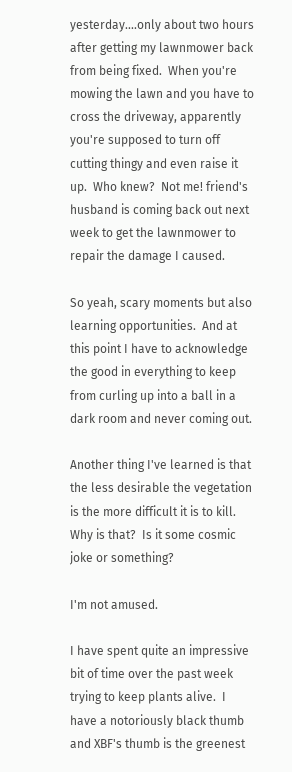yesterday....only about two hours after getting my lawnmower back from being fixed.  When you're mowing the lawn and you have to cross the driveway, apparently you're supposed to turn off cutting thingy and even raise it up.  Who knew?  Not me! friend's husband is coming back out next week to get the lawnmower to repair the damage I caused.

So yeah, scary moments but also learning opportunities.  And at this point I have to acknowledge the good in everything to keep from curling up into a ball in a dark room and never coming out.

Another thing I've learned is that the less desirable the vegetation is the more difficult it is to kill.  Why is that?  Is it some cosmic joke or something?

I'm not amused.

I have spent quite an impressive bit of time over the past week trying to keep plants alive.  I have a notoriously black thumb and XBF's thumb is the greenest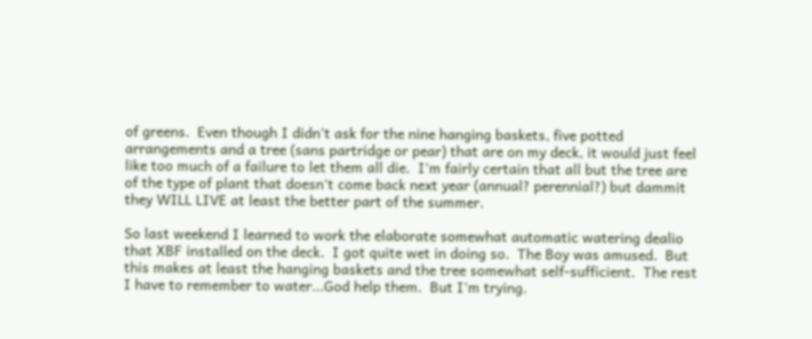of greens.  Even though I didn't ask for the nine hanging baskets, five potted arrangements and a tree (sans partridge or pear) that are on my deck, it would just feel like too much of a failure to let them all die.  I'm fairly certain that all but the tree are of the type of plant that doesn't come back next year (annual? perennial?) but dammit they WILL LIVE at least the better part of the summer.

So last weekend I learned to work the elaborate somewhat automatic watering dealio that XBF installed on the deck.  I got quite wet in doing so.  The Boy was amused.  But this makes at least the hanging baskets and the tree somewhat self-sufficient.  The rest I have to remember to water...God help them.  But I'm trying.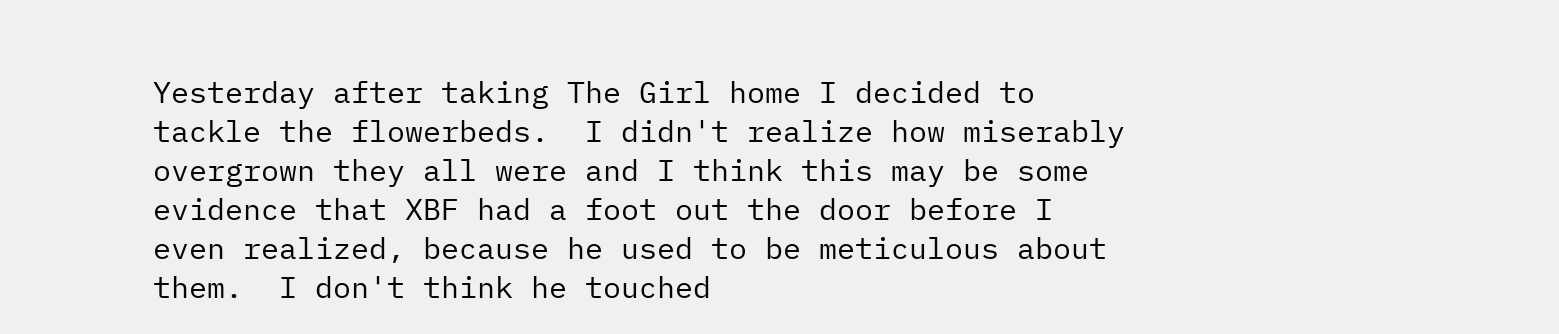Yesterday after taking The Girl home I decided to tackle the flowerbeds.  I didn't realize how miserably overgrown they all were and I think this may be some evidence that XBF had a foot out the door before I even realized, because he used to be meticulous about them.  I don't think he touched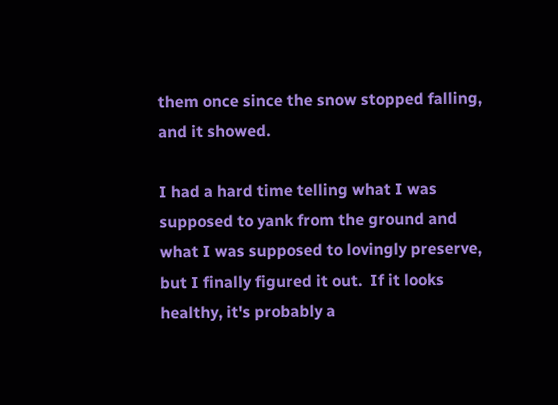them once since the snow stopped falling, and it showed.

I had a hard time telling what I was supposed to yank from the ground and what I was supposed to lovingly preserve, but I finally figured it out.  If it looks healthy, it's probably a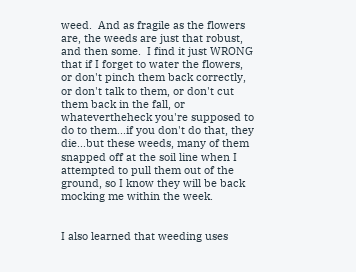weed.  And as fragile as the flowers are, the weeds are just that robust, and then some.  I find it just WRONG that if I forget to water the flowers, or don't pinch them back correctly, or don't talk to them, or don't cut them back in the fall, or whatevertheheck you're supposed to do to them...if you don't do that, they die...but these weeds, many of them snapped off at the soil line when I attempted to pull them out of the ground, so I know they will be back mocking me within the week.


I also learned that weeding uses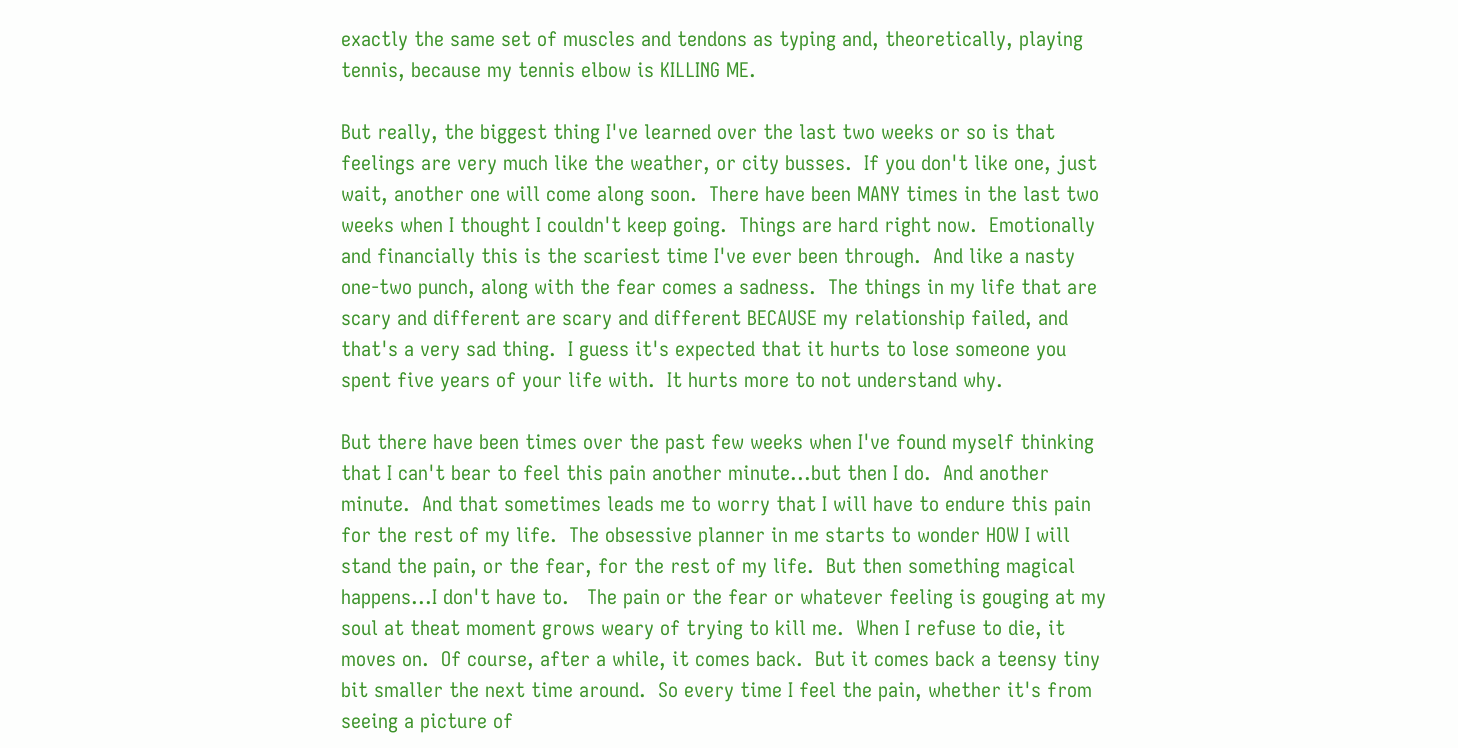exactly the same set of muscles and tendons as typing and, theoretically, playing tennis, because my tennis elbow is KILLING ME.

But really, the biggest thing I've learned over the last two weeks or so is that feelings are very much like the weather, or city busses.  If you don't like one, just wait, another one will come along soon.  There have been MANY times in the last two weeks when I thought I couldn't keep going.  Things are hard right now.  Emotionally and financially this is the scariest time I've ever been through.  And like a nasty one-two punch, along with the fear comes a sadness.  The things in my life that are scary and different are scary and different BECAUSE my relationship failed, and that's a very sad thing.  I guess it's expected that it hurts to lose someone you spent five years of your life with.  It hurts more to not understand why.

But there have been times over the past few weeks when I've found myself thinking that I can't bear to feel this pain another minute...but then I do.  And another minute.  And that sometimes leads me to worry that I will have to endure this pain for the rest of my life.  The obsessive planner in me starts to wonder HOW I will stand the pain, or the fear, for the rest of my life.  But then something magical happens...I don't have to.   The pain or the fear or whatever feeling is gouging at my soul at theat moment grows weary of trying to kill me.  When I refuse to die, it moves on.  Of course, after a while, it comes back.  But it comes back a teensy tiny bit smaller the next time around.  So every time I feel the pain, whether it's from seeing a picture of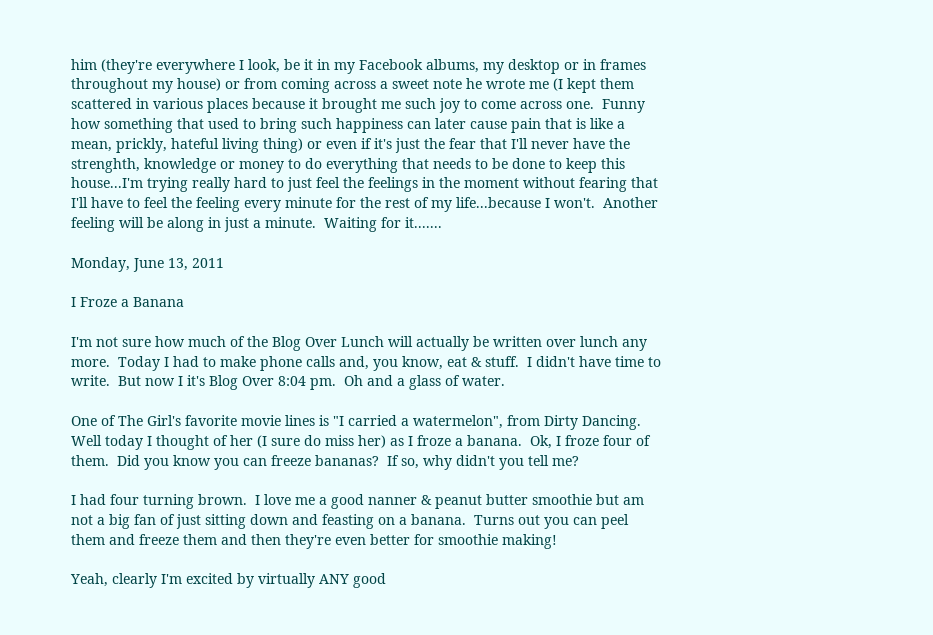him (they're everywhere I look, be it in my Facebook albums, my desktop or in frames throughout my house) or from coming across a sweet note he wrote me (I kept them scattered in various places because it brought me such joy to come across one.  Funny how something that used to bring such happiness can later cause pain that is like a mean, prickly, hateful living thing) or even if it's just the fear that I'll never have the strenghth, knowledge or money to do everything that needs to be done to keep this house...I'm trying really hard to just feel the feelings in the moment without fearing that I'll have to feel the feeling every minute for the rest of my life...because I won't.  Another feeling will be along in just a minute.  Waiting for it.......

Monday, June 13, 2011

I Froze a Banana

I'm not sure how much of the Blog Over Lunch will actually be written over lunch any more.  Today I had to make phone calls and, you know, eat & stuff.  I didn't have time to write.  But now I it's Blog Over 8:04 pm.  Oh and a glass of water.

One of The Girl's favorite movie lines is "I carried a watermelon", from Dirty Dancing.  Well today I thought of her (I sure do miss her) as I froze a banana.  Ok, I froze four of them.  Did you know you can freeze bananas?  If so, why didn't you tell me?

I had four turning brown.  I love me a good nanner & peanut butter smoothie but am not a big fan of just sitting down and feasting on a banana.  Turns out you can peel them and freeze them and then they're even better for smoothie making!

Yeah, clearly I'm excited by virtually ANY good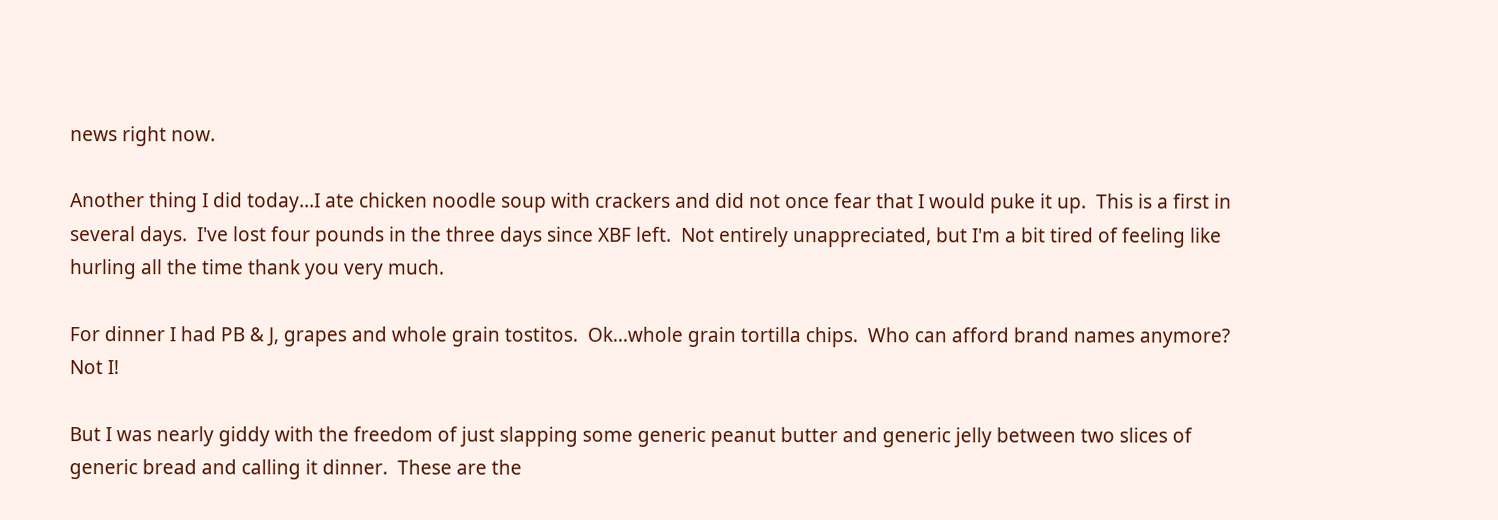news right now.

Another thing I did today...I ate chicken noodle soup with crackers and did not once fear that I would puke it up.  This is a first in several days.  I've lost four pounds in the three days since XBF left.  Not entirely unappreciated, but I'm a bit tired of feeling like hurling all the time thank you very much.

For dinner I had PB & J, grapes and whole grain tostitos.  Ok...whole grain tortilla chips.  Who can afford brand names anymore?  Not I!

But I was nearly giddy with the freedom of just slapping some generic peanut butter and generic jelly between two slices of generic bread and calling it dinner.  These are the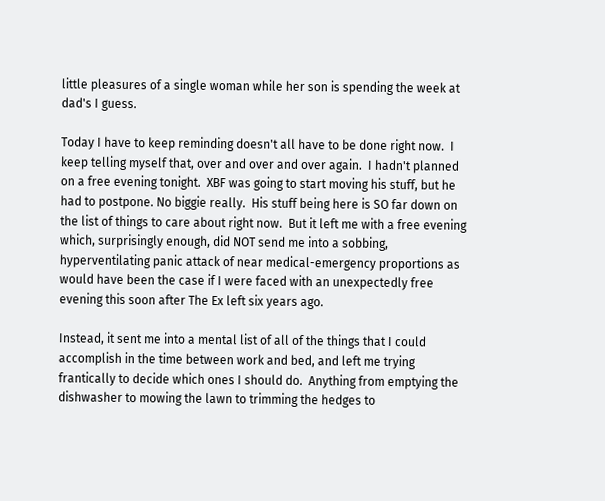little pleasures of a single woman while her son is spending the week at dad's I guess.

Today I have to keep reminding doesn't all have to be done right now.  I keep telling myself that, over and over and over again.  I hadn't planned on a free evening tonight.  XBF was going to start moving his stuff, but he had to postpone. No biggie really.  His stuff being here is SO far down on the list of things to care about right now.  But it left me with a free evening which, surprisingly enough, did NOT send me into a sobbing, hyperventilating panic attack of near medical-emergency proportions as would have been the case if I were faced with an unexpectedly free evening this soon after The Ex left six years ago.

Instead, it sent me into a mental list of all of the things that I could accomplish in the time between work and bed, and left me trying frantically to decide which ones I should do.  Anything from emptying the dishwasher to mowing the lawn to trimming the hedges to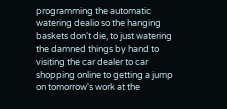programming the automatic watering dealio so the hanging baskets don't die, to just watering the damned things by hand to visiting the car dealer to car shopping online to getting a jump on tomorrow's work at the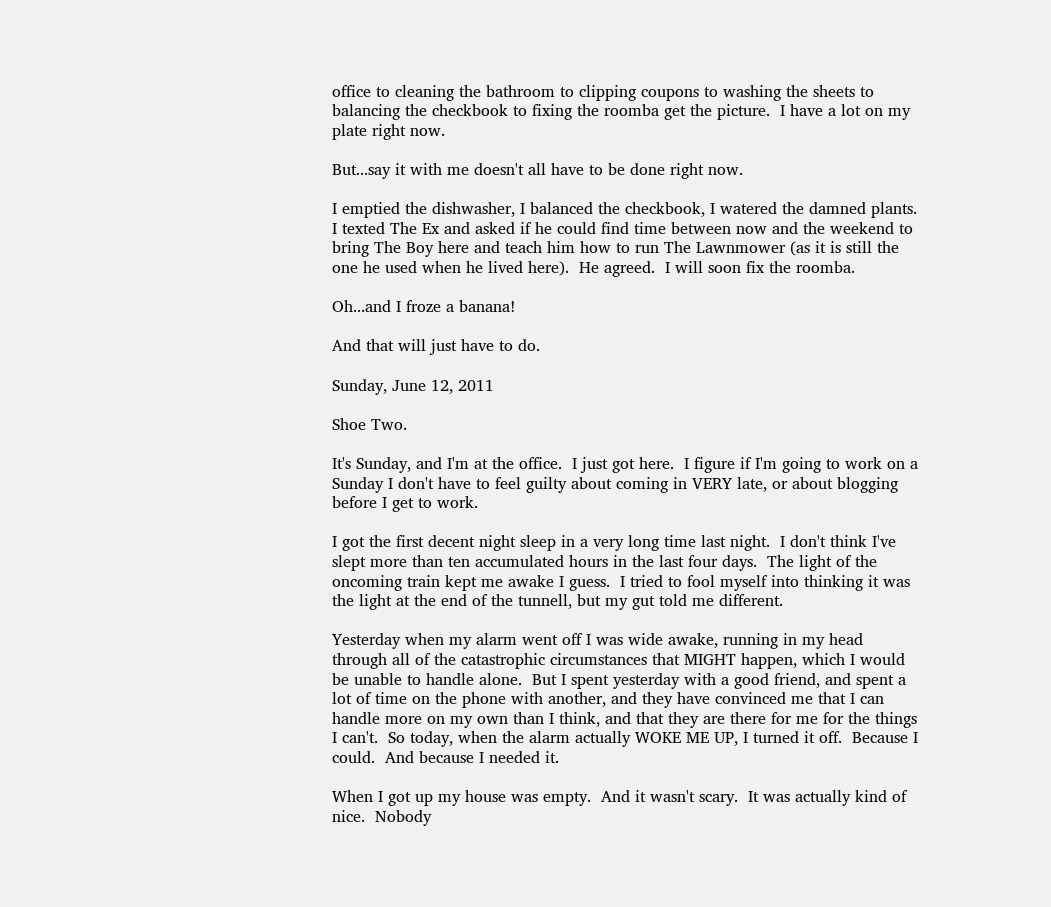office to cleaning the bathroom to clipping coupons to washing the sheets to balancing the checkbook to fixing the roomba get the picture.  I have a lot on my plate right now.

But...say it with me doesn't all have to be done right now.

I emptied the dishwasher, I balanced the checkbook, I watered the damned plants.  I texted The Ex and asked if he could find time between now and the weekend to bring The Boy here and teach him how to run The Lawnmower (as it is still the one he used when he lived here).  He agreed.  I will soon fix the roomba.

Oh...and I froze a banana!

And that will just have to do.

Sunday, June 12, 2011

Shoe Two.

It's Sunday, and I'm at the office.  I just got here.  I figure if I'm going to work on a Sunday I don't have to feel guilty about coming in VERY late, or about blogging before I get to work.

I got the first decent night sleep in a very long time last night.  I don't think I've slept more than ten accumulated hours in the last four days.  The light of the oncoming train kept me awake I guess.  I tried to fool myself into thinking it was the light at the end of the tunnell, but my gut told me different.

Yesterday when my alarm went off I was wide awake, running in my head through all of the catastrophic circumstances that MIGHT happen, which I would be unable to handle alone.  But I spent yesterday with a good friend, and spent a lot of time on the phone with another, and they have convinced me that I can handle more on my own than I think, and that they are there for me for the things I can't.  So today, when the alarm actually WOKE ME UP, I turned it off.  Because I could.  And because I needed it.

When I got up my house was empty.  And it wasn't scary.  It was actually kind of nice.  Nobody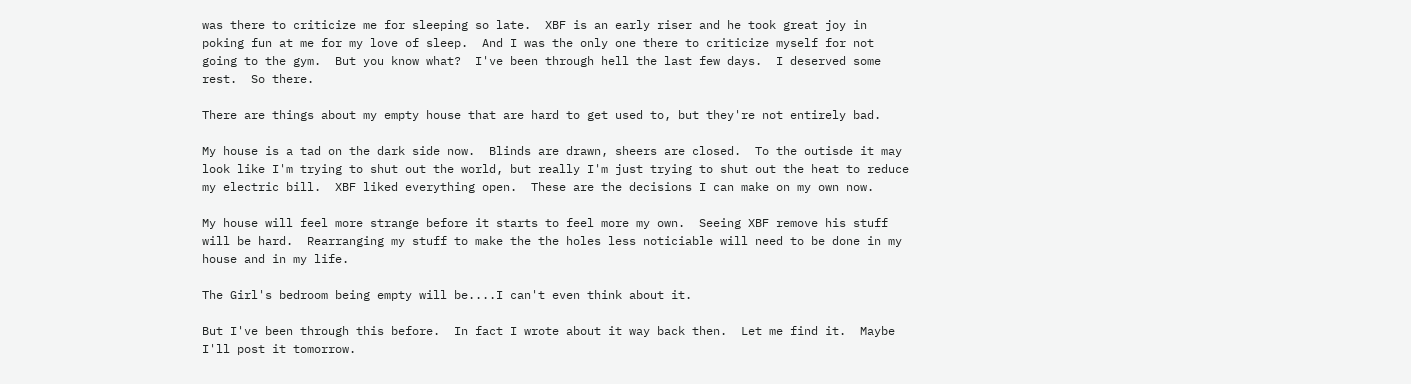was there to criticize me for sleeping so late.  XBF is an early riser and he took great joy in poking fun at me for my love of sleep.  And I was the only one there to criticize myself for not going to the gym.  But you know what?  I've been through hell the last few days.  I deserved some rest.  So there.

There are things about my empty house that are hard to get used to, but they're not entirely bad.

My house is a tad on the dark side now.  Blinds are drawn, sheers are closed.  To the outisde it may look like I'm trying to shut out the world, but really I'm just trying to shut out the heat to reduce my electric bill.  XBF liked everything open.  These are the decisions I can make on my own now.

My house will feel more strange before it starts to feel more my own.  Seeing XBF remove his stuff will be hard.  Rearranging my stuff to make the the holes less noticiable will need to be done in my house and in my life.

The Girl's bedroom being empty will be....I can't even think about it.

But I've been through this before.  In fact I wrote about it way back then.  Let me find it.  Maybe I'll post it tomorrow.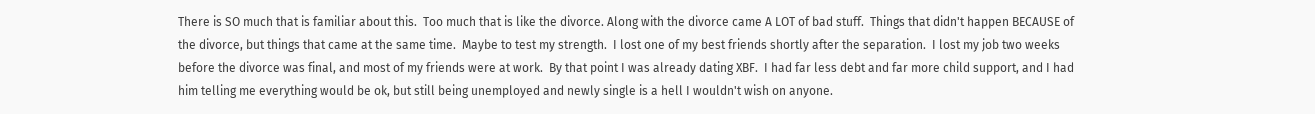There is SO much that is familiar about this.  Too much that is like the divorce. Along with the divorce came A LOT of bad stuff.  Things that didn't happen BECAUSE of the divorce, but things that came at the same time.  Maybe to test my strength.  I lost one of my best friends shortly after the separation.  I lost my job two weeks before the divorce was final, and most of my friends were at work.  By that point I was already dating XBF.  I had far less debt and far more child support, and I had him telling me everything would be ok, but still being unemployed and newly single is a hell I wouldn't wish on anyone.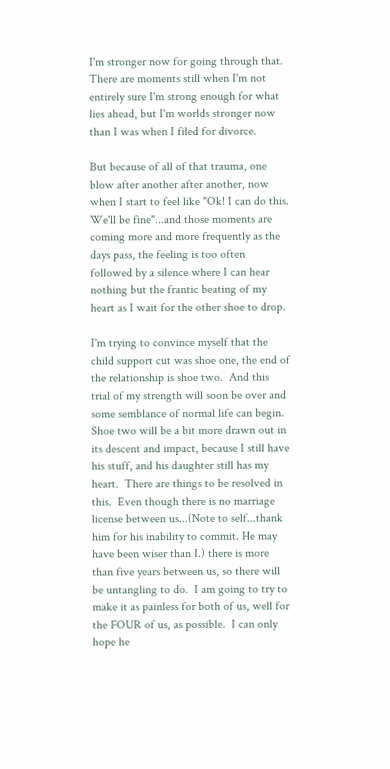I'm stronger now for going through that.  There are moments still when I'm not entirely sure I'm strong enough for what lies ahead, but I'm worlds stronger now than I was when I filed for divorce.

But because of all of that trauma, one blow after another after another, now when I start to feel like "Ok! I can do this. We'll be fine"...and those moments are coming more and more frequently as the days pass, the feeling is too often followed by a silence where I can hear nothing but the frantic beating of my heart as I wait for the other shoe to drop.

I'm trying to convince myself that the child support cut was shoe one, the end of the relationship is shoe two.  And this trial of my strength will soon be over and some semblance of normal life can begin.  Shoe two will be a bit more drawn out in its descent and impact, because I still have his stuff, and his daughter still has my heart.  There are things to be resolved in this.  Even though there is no marriage license between us...(Note to self...thank him for his inability to commit. He may have been wiser than I.) there is more than five years between us, so there will be untangling to do.  I am going to try to make it as painless for both of us, well for the FOUR of us, as possible.  I can only hope he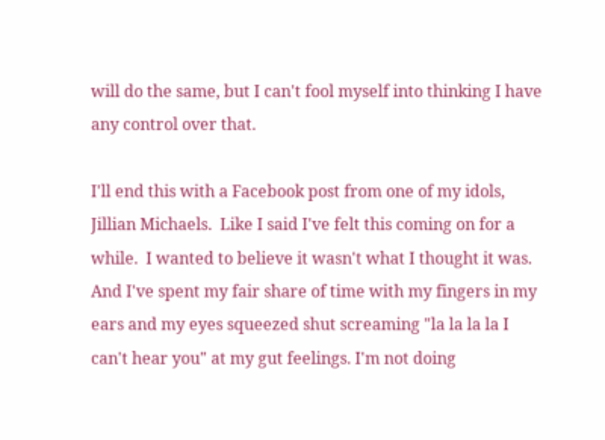will do the same, but I can't fool myself into thinking I have any control over that.

I'll end this with a Facebook post from one of my idols, Jillian Michaels.  Like I said I've felt this coming on for a while.  I wanted to believe it wasn't what I thought it was.  And I've spent my fair share of time with my fingers in my ears and my eyes squeezed shut screaming "la la la la I can't hear you" at my gut feelings. I'm not doing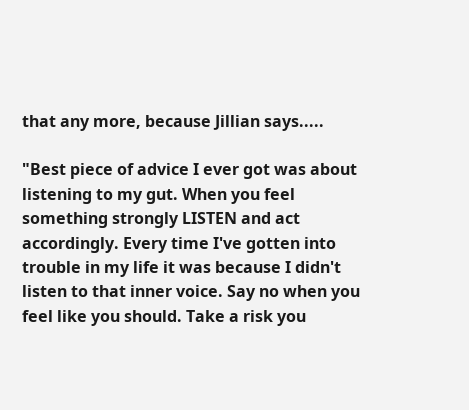that any more, because Jillian says.....

"Best piece of advice I ever got was about listening to my gut. When you feel something strongly LISTEN and act accordingly. Every time I've gotten into trouble in my life it was because I didn't listen to that inner voice. Say no when you feel like you should. Take a risk you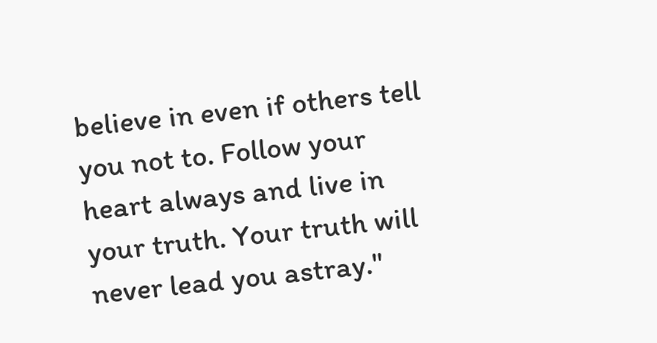believe in even if others tell you not to. Follow your heart always and live in your truth. Your truth will never lead you astray."